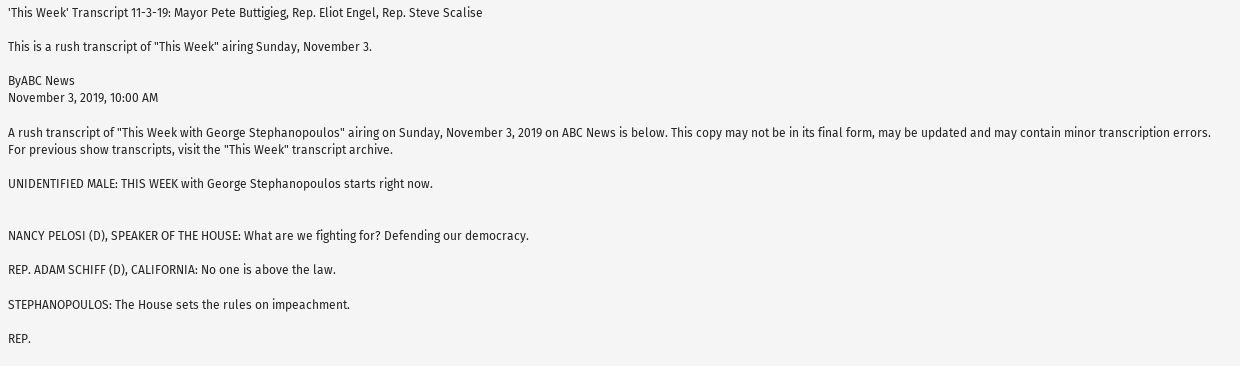'This Week' Transcript 11-3-19: Mayor Pete Buttigieg, Rep. Eliot Engel, Rep. Steve Scalise

This is a rush transcript of "This Week" airing Sunday, November 3.

ByABC News
November 3, 2019, 10:00 AM

A rush transcript of "This Week with George Stephanopoulos" airing on Sunday, November 3, 2019 on ABC News is below. This copy may not be in its final form, may be updated and may contain minor transcription errors. For previous show transcripts, visit the "This Week" transcript archive.

UNIDENTIFIED MALE: THIS WEEK with George Stephanopoulos starts right now.


NANCY PELOSI (D), SPEAKER OF THE HOUSE: What are we fighting for? Defending our democracy.

REP. ADAM SCHIFF (D), CALIFORNIA: No one is above the law.

STEPHANOPOULOS: The House sets the rules on impeachment.

REP.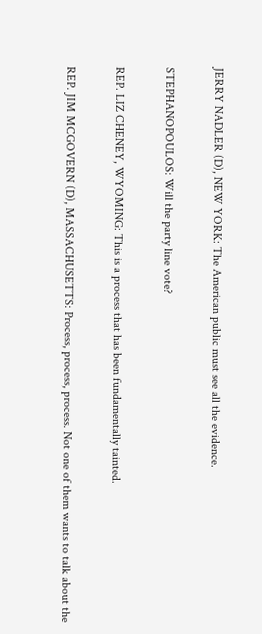JERRY NADLER (D), NEW YORK: The American public must see all the evidence.

STEPHANOPOULOS: Will the party line vote?

REP. LIZ CHENEY, WYOMING: This is a process that has been fundamentally tainted.

REP. JIM MCGOVERN (D), MASSACHUSETTS: Process, process, process. Not one of them wants to talk about the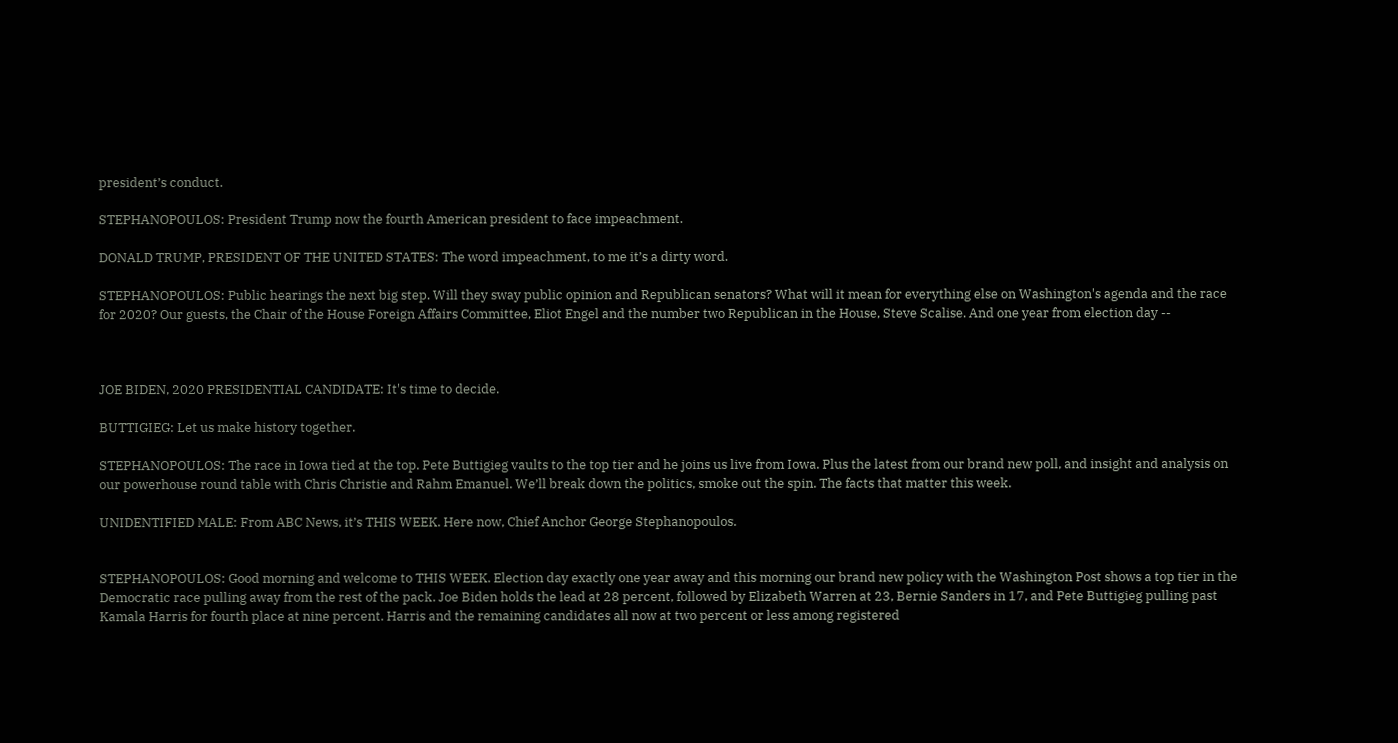president’s conduct.

STEPHANOPOULOS: President Trump now the fourth American president to face impeachment.

DONALD TRUMP, PRESIDENT OF THE UNITED STATES: The word impeachment, to me it’s a dirty word.

STEPHANOPOULOS: Public hearings the next big step. Will they sway public opinion and Republican senators? What will it mean for everything else on Washington's agenda and the race for 2020? Our guests, the Chair of the House Foreign Affairs Committee, Eliot Engel and the number two Republican in the House, Steve Scalise. And one year from election day --



JOE BIDEN, 2020 PRESIDENTIAL CANDIDATE: It's time to decide.

BUTTIGIEG: Let us make history together.

STEPHANOPOULOS: The race in Iowa tied at the top. Pete Buttigieg vaults to the top tier and he joins us live from Iowa. Plus the latest from our brand new poll, and insight and analysis on our powerhouse round table with Chris Christie and Rahm Emanuel. We’ll break down the politics, smoke out the spin. The facts that matter this week.

UNIDENTIFIED MALE: From ABC News, it’s THIS WEEK. Here now, Chief Anchor George Stephanopoulos.


STEPHANOPOULOS: Good morning and welcome to THIS WEEK. Election day exactly one year away and this morning our brand new policy with the Washington Post shows a top tier in the Democratic race pulling away from the rest of the pack. Joe Biden holds the lead at 28 percent, followed by Elizabeth Warren at 23, Bernie Sanders in 17, and Pete Buttigieg pulling past Kamala Harris for fourth place at nine percent. Harris and the remaining candidates all now at two percent or less among registered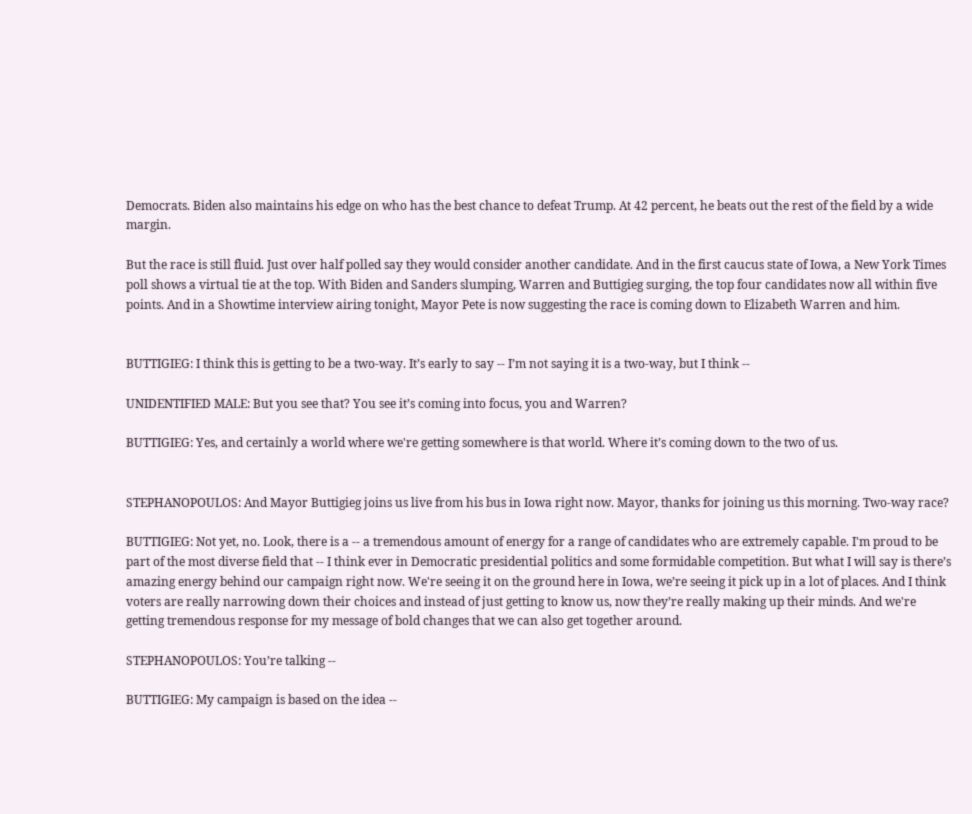Democrats. Biden also maintains his edge on who has the best chance to defeat Trump. At 42 percent, he beats out the rest of the field by a wide margin.

But the race is still fluid. Just over half polled say they would consider another candidate. And in the first caucus state of Iowa, a New York Times poll shows a virtual tie at the top. With Biden and Sanders slumping, Warren and Buttigieg surging, the top four candidates now all within five points. And in a Showtime interview airing tonight, Mayor Pete is now suggesting the race is coming down to Elizabeth Warren and him.


BUTTIGIEG: I think this is getting to be a two-way. It’s early to say -- I’m not saying it is a two-way, but I think --

UNIDENTIFIED MALE: But you see that? You see it’s coming into focus, you and Warren?

BUTTIGIEG: Yes, and certainly a world where we're getting somewhere is that world. Where it’s coming down to the two of us.


STEPHANOPOULOS: And Mayor Buttigieg joins us live from his bus in Iowa right now. Mayor, thanks for joining us this morning. Two-way race?

BUTTIGIEG: Not yet, no. Look, there is a -- a tremendous amount of energy for a range of candidates who are extremely capable. I'm proud to be part of the most diverse field that -- I think ever in Democratic presidential politics and some formidable competition. But what I will say is there’s amazing energy behind our campaign right now. We're seeing it on the ground here in Iowa, we’re seeing it pick up in a lot of places. And I think voters are really narrowing down their choices and instead of just getting to know us, now they’re really making up their minds. And we're getting tremendous response for my message of bold changes that we can also get together around.

STEPHANOPOULOS: You’re talking --

BUTTIGIEG: My campaign is based on the idea --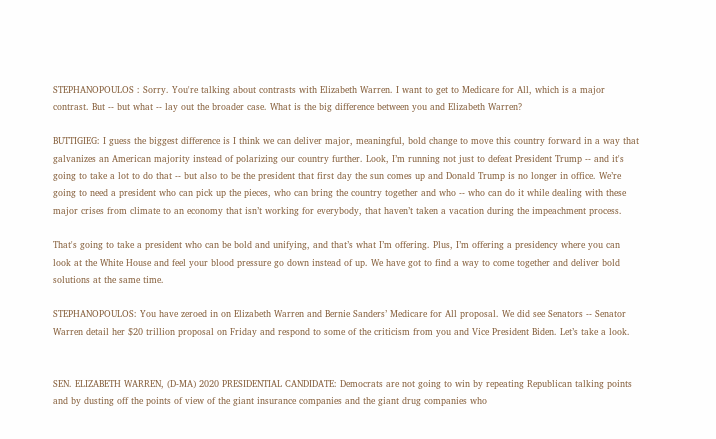STEPHANOPOULOS : Sorry. You're talking about contrasts with Elizabeth Warren. I want to get to Medicare for All, which is a major contrast. But -- but what -- lay out the broader case. What is the big difference between you and Elizabeth Warren?

BUTTIGIEG: I guess the biggest difference is I think we can deliver major, meaningful, bold change to move this country forward in a way that galvanizes an American majority instead of polarizing our country further. Look, I’m running not just to defeat President Trump -- and it's going to take a lot to do that -- but also to be the president that first day the sun comes up and Donald Trump is no longer in office. We’re going to need a president who can pick up the pieces, who can bring the country together and who -- who can do it while dealing with these major crises from climate to an economy that isn’t working for everybody, that haven’t taken a vacation during the impeachment process.

That's going to take a president who can be bold and unifying, and that’s what I’m offering. Plus, I’m offering a presidency where you can look at the White House and feel your blood pressure go down instead of up. We have got to find a way to come together and deliver bold solutions at the same time.

STEPHANOPOULOS: You have zeroed in on Elizabeth Warren and Bernie Sanders’ Medicare for All proposal. We did see Senators -- Senator Warren detail her $20 trillion proposal on Friday and respond to some of the criticism from you and Vice President Biden. Let’s take a look.


SEN. ELIZABETH WARREN, (D-MA) 2020 PRESIDENTIAL CANDIDATE: Democrats are not going to win by repeating Republican talking points and by dusting off the points of view of the giant insurance companies and the giant drug companies who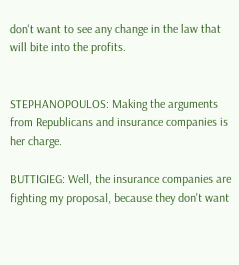don't want to see any change in the law that will bite into the profits.


STEPHANOPOULOS: Making the arguments from Republicans and insurance companies is her charge.

BUTTIGIEG: Well, the insurance companies are fighting my proposal, because they don't want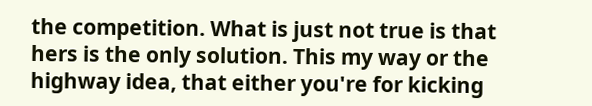the competition. What is just not true is that hers is the only solution. This my way or the highway idea, that either you're for kicking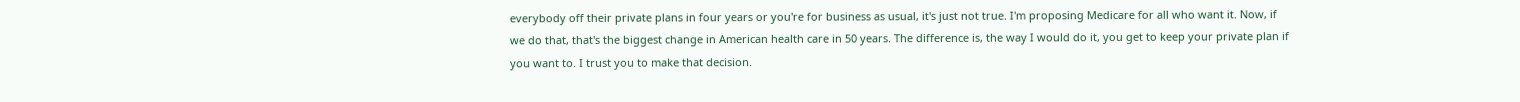everybody off their private plans in four years or you're for business as usual, it's just not true. I'm proposing Medicare for all who want it. Now, if we do that, that's the biggest change in American health care in 50 years. The difference is, the way I would do it, you get to keep your private plan if you want to. I trust you to make that decision.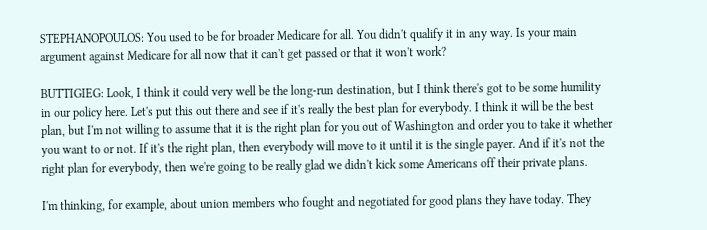STEPHANOPOULOS: You used to be for broader Medicare for all. You didn't qualify it in any way. Is your main argument against Medicare for all now that it can't get passed or that it won't work?

BUTTIGIEG: Look, I think it could very well be the long-run destination, but I think there's got to be some humility in our policy here. Let's put this out there and see if it's really the best plan for everybody. I think it will be the best plan, but I'm not willing to assume that it is the right plan for you out of Washington and order you to take it whether you want to or not. If it's the right plan, then everybody will move to it until it is the single payer. And if it's not the right plan for everybody, then we're going to be really glad we didn't kick some Americans off their private plans.

I'm thinking, for example, about union members who fought and negotiated for good plans they have today. They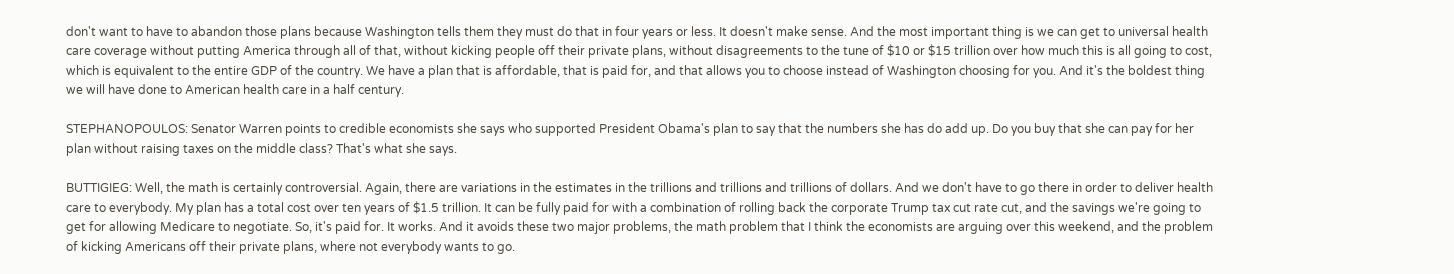don't want to have to abandon those plans because Washington tells them they must do that in four years or less. It doesn't make sense. And the most important thing is we can get to universal health care coverage without putting America through all of that, without kicking people off their private plans, without disagreements to the tune of $10 or $15 trillion over how much this is all going to cost, which is equivalent to the entire GDP of the country. We have a plan that is affordable, that is paid for, and that allows you to choose instead of Washington choosing for you. And it's the boldest thing we will have done to American health care in a half century.

STEPHANOPOULOS: Senator Warren points to credible economists she says who supported President Obama's plan to say that the numbers she has do add up. Do you buy that she can pay for her plan without raising taxes on the middle class? That's what she says.

BUTTIGIEG: Well, the math is certainly controversial. Again, there are variations in the estimates in the trillions and trillions and trillions of dollars. And we don't have to go there in order to deliver health care to everybody. My plan has a total cost over ten years of $1.5 trillion. It can be fully paid for with a combination of rolling back the corporate Trump tax cut rate cut, and the savings we're going to get for allowing Medicare to negotiate. So, it's paid for. It works. And it avoids these two major problems, the math problem that I think the economists are arguing over this weekend, and the problem of kicking Americans off their private plans, where not everybody wants to go.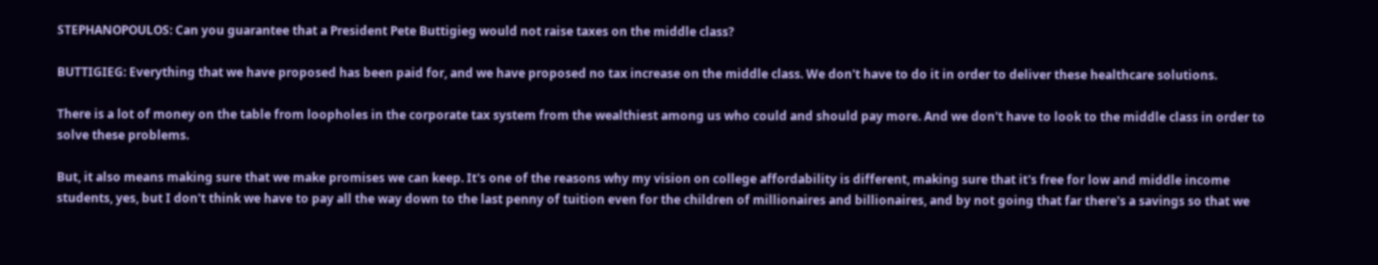STEPHANOPOULOS: Can you guarantee that a President Pete Buttigieg would not raise taxes on the middle class?

BUTTIGIEG: Everything that we have proposed has been paid for, and we have proposed no tax increase on the middle class. We don't have to do it in order to deliver these healthcare solutions.

There is a lot of money on the table from loopholes in the corporate tax system from the wealthiest among us who could and should pay more. And we don't have to look to the middle class in order to solve these problems.

But, it also means making sure that we make promises we can keep. It's one of the reasons why my vision on college affordability is different, making sure that it's free for low and middle income students, yes, but I don't think we have to pay all the way down to the last penny of tuition even for the children of millionaires and billionaires, and by not going that far there's a savings so that we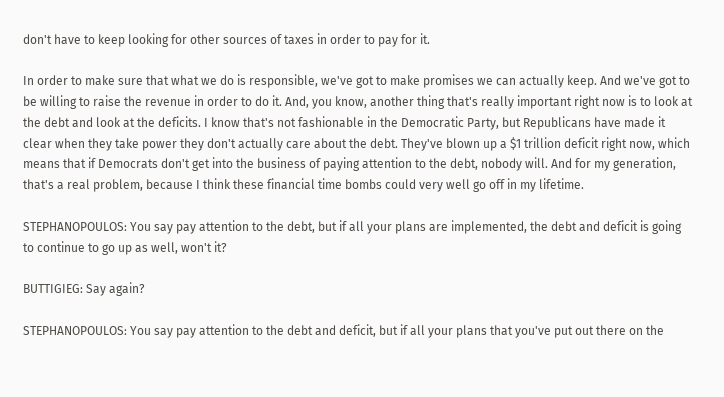don't have to keep looking for other sources of taxes in order to pay for it.

In order to make sure that what we do is responsible, we've got to make promises we can actually keep. And we've got to be willing to raise the revenue in order to do it. And, you know, another thing that's really important right now is to look at the debt and look at the deficits. I know that's not fashionable in the Democratic Party, but Republicans have made it clear when they take power they don't actually care about the debt. They've blown up a $1 trillion deficit right now, which means that if Democrats don't get into the business of paying attention to the debt, nobody will. And for my generation, that's a real problem, because I think these financial time bombs could very well go off in my lifetime.

STEPHANOPOULOS: You say pay attention to the debt, but if all your plans are implemented, the debt and deficit is going to continue to go up as well, won't it?

BUTTIGIEG: Say again?

STEPHANOPOULOS: You say pay attention to the debt and deficit, but if all your plans that you've put out there on the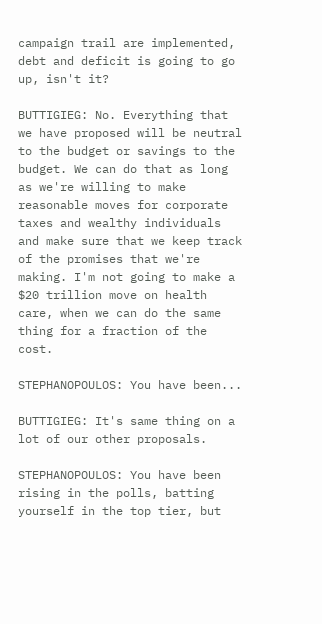campaign trail are implemented, debt and deficit is going to go up, isn't it?

BUTTIGIEG: No. Everything that we have proposed will be neutral to the budget or savings to the budget. We can do that as long as we're willing to make reasonable moves for corporate taxes and wealthy individuals and make sure that we keep track of the promises that we're making. I'm not going to make a $20 trillion move on health care, when we can do the same thing for a fraction of the cost.

STEPHANOPOULOS: You have been...

BUTTIGIEG: It's same thing on a lot of our other proposals.

STEPHANOPOULOS: You have been rising in the polls, batting yourself in the top tier, but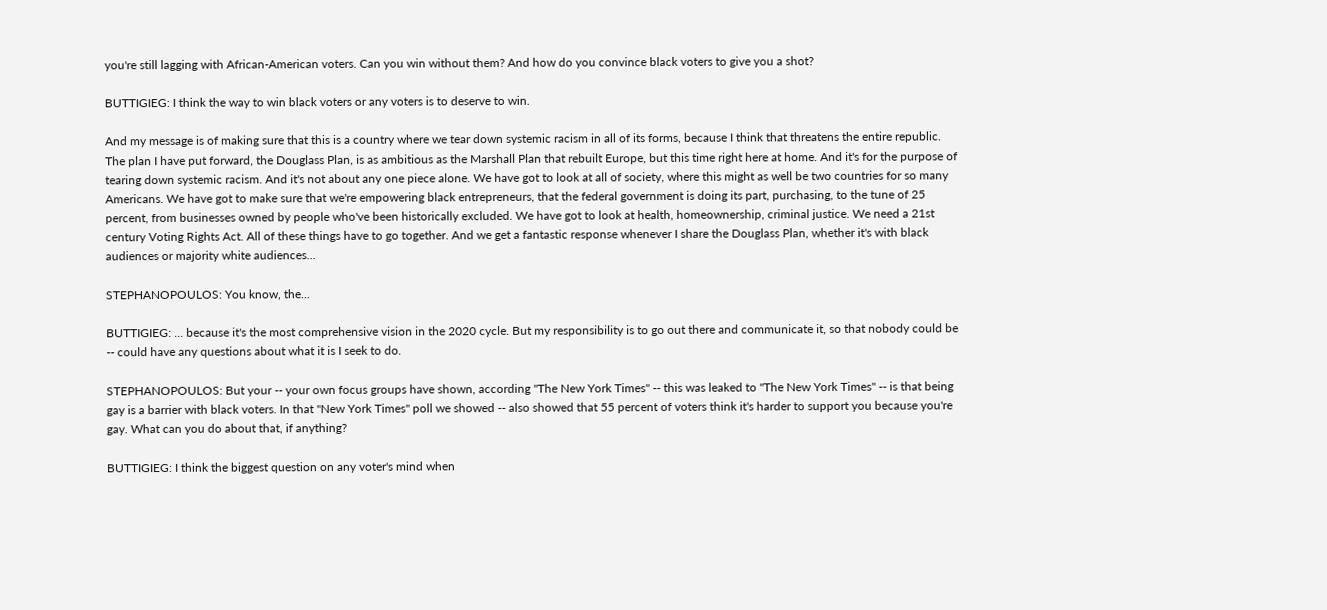you're still lagging with African-American voters. Can you win without them? And how do you convince black voters to give you a shot?

BUTTIGIEG: I think the way to win black voters or any voters is to deserve to win.

And my message is of making sure that this is a country where we tear down systemic racism in all of its forms, because I think that threatens the entire republic. The plan I have put forward, the Douglass Plan, is as ambitious as the Marshall Plan that rebuilt Europe, but this time right here at home. And it's for the purpose of tearing down systemic racism. And it's not about any one piece alone. We have got to look at all of society, where this might as well be two countries for so many Americans. We have got to make sure that we're empowering black entrepreneurs, that the federal government is doing its part, purchasing, to the tune of 25 percent, from businesses owned by people who've been historically excluded. We have got to look at health, homeownership, criminal justice. We need a 21st century Voting Rights Act. All of these things have to go together. And we get a fantastic response whenever I share the Douglass Plan, whether it's with black audiences or majority white audiences...

STEPHANOPOULOS: You know, the...

BUTTIGIEG: ... because it's the most comprehensive vision in the 2020 cycle. But my responsibility is to go out there and communicate it, so that nobody could be -- could have any questions about what it is I seek to do.

STEPHANOPOULOS: But your -- your own focus groups have shown, according "The New York Times" -- this was leaked to "The New York Times" -- is that being gay is a barrier with black voters. In that "New York Times" poll we showed -- also showed that 55 percent of voters think it's harder to support you because you're gay. What can you do about that, if anything?

BUTTIGIEG: I think the biggest question on any voter's mind when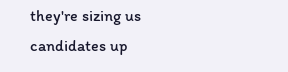they're sizing us candidates up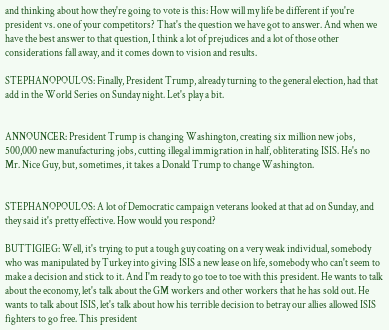and thinking about how they're going to vote is this: How will my life be different if you're president vs. one of your competitors? That's the question we have got to answer. And when we have the best answer to that question, I think a lot of prejudices and a lot of those other considerations fall away, and it comes down to vision and results.

STEPHANOPOULOS: Finally, President Trump, already turning to the general election, had that add in the World Series on Sunday night. Let's play a bit.


ANNOUNCER: President Trump is changing Washington, creating six million new jobs, 500,000 new manufacturing jobs, cutting illegal immigration in half, obliterating ISIS. He's no Mr. Nice Guy, but, sometimes, it takes a Donald Trump to change Washington.


STEPHANOPOULOS: A lot of Democratic campaign veterans looked at that ad on Sunday, and they said it's pretty effective. How would you respond?

BUTTIGIEG: Well, it's trying to put a tough guy coating on a very weak individual, somebody who was manipulated by Turkey into giving ISIS a new lease on life, somebody who can't seem to make a decision and stick to it. And I'm ready to go toe to toe with this president. He wants to talk about the economy, let's talk about the GM workers and other workers that he has sold out. He wants to talk about ISIS, let's talk about how his terrible decision to betray our allies allowed ISIS fighters to go free. This president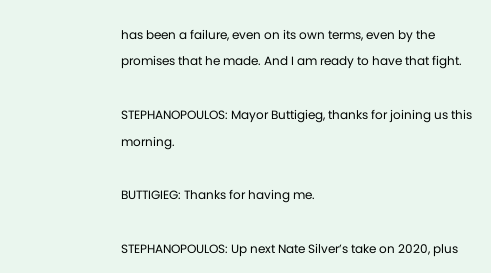has been a failure, even on its own terms, even by the promises that he made. And I am ready to have that fight.

STEPHANOPOULOS: Mayor Buttigieg, thanks for joining us this morning.

BUTTIGIEG: Thanks for having me.

STEPHANOPOULOS: Up next Nate Silver’s take on 2020, plus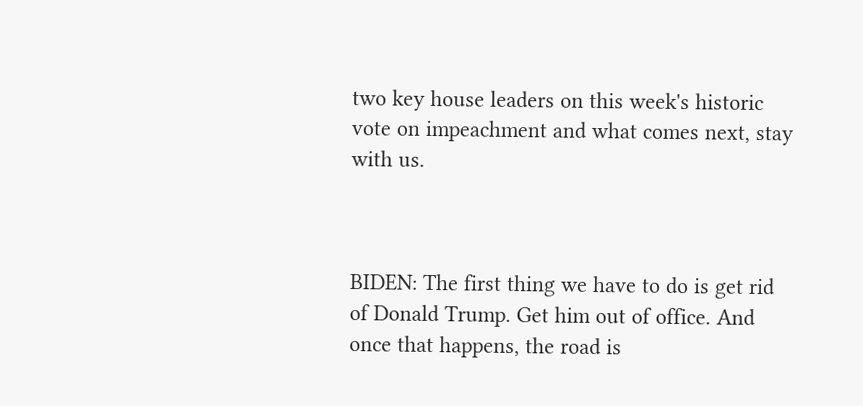two key house leaders on this week's historic vote on impeachment and what comes next, stay with us.



BIDEN: The first thing we have to do is get rid of Donald Trump. Get him out of office. And once that happens, the road is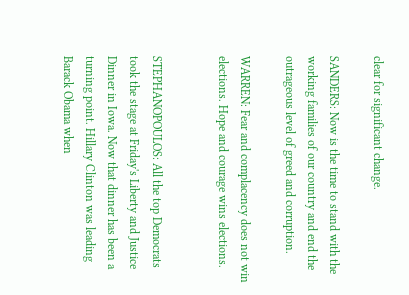clear for significant change.

SANDERS: Now is the time to stand with the working families of our country and end the outrageous level of greed and corruption.

WARREN: Fear and complacency does not win elections. Hope and courage wins elections.


STEPHANOPOULOS: All the top Democrats took the stage at Friday's Liberty and Justice Dinner in Iowa. Now that dinner has been a turning point. Hillary Clinton was leading Barack Obama when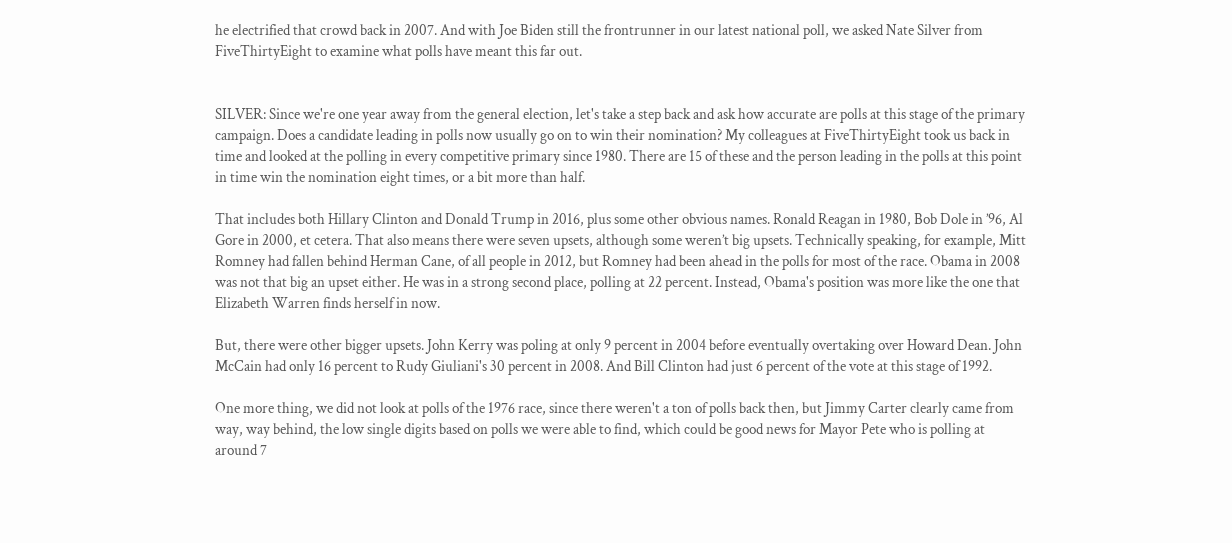he electrified that crowd back in 2007. And with Joe Biden still the frontrunner in our latest national poll, we asked Nate Silver from FiveThirtyEight to examine what polls have meant this far out.


SILVER: Since we're one year away from the general election, let's take a step back and ask how accurate are polls at this stage of the primary campaign. Does a candidate leading in polls now usually go on to win their nomination? My colleagues at FiveThirtyEight took us back in time and looked at the polling in every competitive primary since 1980. There are 15 of these and the person leading in the polls at this point in time win the nomination eight times, or a bit more than half.

That includes both Hillary Clinton and Donald Trump in 2016, plus some other obvious names. Ronald Reagan in 1980, Bob Dole in ’96, Al Gore in 2000, et cetera. That also means there were seven upsets, although some weren’t big upsets. Technically speaking, for example, Mitt Romney had fallen behind Herman Cane, of all people in 2012, but Romney had been ahead in the polls for most of the race. Obama in 2008 was not that big an upset either. He was in a strong second place, polling at 22 percent. Instead, Obama's position was more like the one that Elizabeth Warren finds herself in now.

But, there were other bigger upsets. John Kerry was poling at only 9 percent in 2004 before eventually overtaking over Howard Dean. John McCain had only 16 percent to Rudy Giuliani's 30 percent in 2008. And Bill Clinton had just 6 percent of the vote at this stage of 1992.

One more thing, we did not look at polls of the 1976 race, since there weren't a ton of polls back then, but Jimmy Carter clearly came from way, way behind, the low single digits based on polls we were able to find, which could be good news for Mayor Pete who is polling at around 7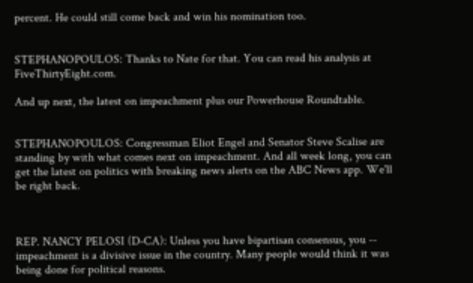percent. He could still come back and win his nomination too.


STEPHANOPOULOS: Thanks to Nate for that. You can read his analysis at FiveThirtyEight.com.

And up next, the latest on impeachment plus our Powerhouse Roundtable.


STEPHANOPOULOS: Congressman Eliot Engel and Senator Steve Scalise are standing by with what comes next on impeachment. And all week long, you can get the latest on politics with breaking news alerts on the ABC News app. We'll be right back.



REP. NANCY PELOSI (D-CA): Unless you have bipartisan consensus, you -- impeachment is a divisive issue in the country. Many people would think it was being done for political reasons.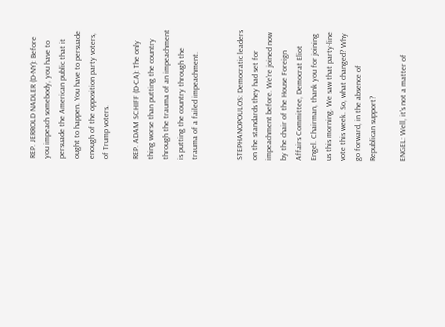REP. JERROLD NADLER (D-NY): Before you impeach somebody, you have to persuade the American public that it ought to happen. You have to persuade enough of the opposition party voters, of Trump voters.

REP. ADAM SCHIFF (D-CA): The only thing worse than putting the country through the trauma of an impeachment is putting the country through the trauma of a failed impeachment.


STEPHANOPOULOS: Democratic leaders on the standards they had set for impeachment before. We're joined now by the chair of the House Foreign Affairs Committee, Democrat Eliot Engel. Chairman, thank you for joining us this morning. We saw that party-line vote this week. So, what changed? Why go forward, in the absence of Republican support?

ENGEL: Well, it's not a matter of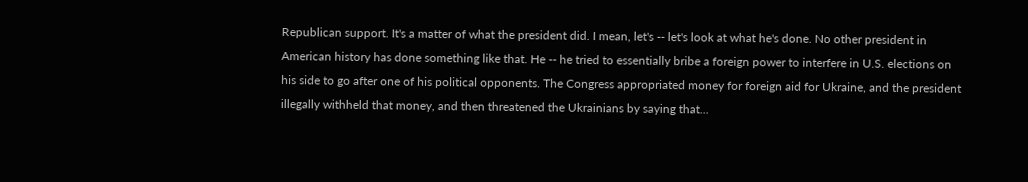Republican support. It's a matter of what the president did. I mean, let's -- let's look at what he's done. No other president in American history has done something like that. He -- he tried to essentially bribe a foreign power to interfere in U.S. elections on his side to go after one of his political opponents. The Congress appropriated money for foreign aid for Ukraine, and the president illegally withheld that money, and then threatened the Ukrainians by saying that...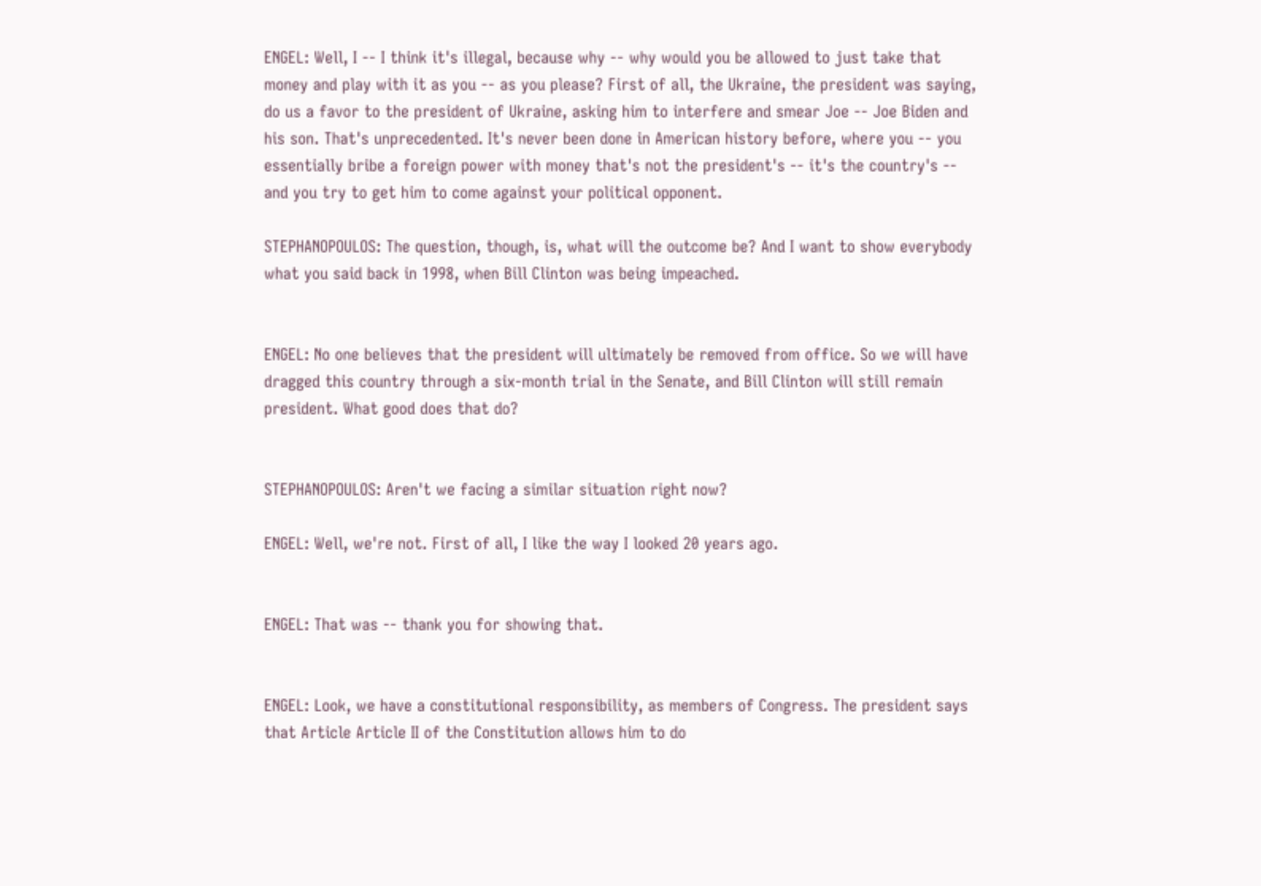ENGEL: Well, I -- I think it's illegal, because why -- why would you be allowed to just take that money and play with it as you -- as you please? First of all, the Ukraine, the president was saying, do us a favor to the president of Ukraine, asking him to interfere and smear Joe -- Joe Biden and his son. That's unprecedented. It's never been done in American history before, where you -- you essentially bribe a foreign power with money that's not the president's -- it's the country's -- and you try to get him to come against your political opponent.

STEPHANOPOULOS: The question, though, is, what will the outcome be? And I want to show everybody what you said back in 1998, when Bill Clinton was being impeached.


ENGEL: No one believes that the president will ultimately be removed from office. So we will have dragged this country through a six-month trial in the Senate, and Bill Clinton will still remain president. What good does that do?


STEPHANOPOULOS: Aren't we facing a similar situation right now?

ENGEL: Well, we're not. First of all, I like the way I looked 20 years ago.


ENGEL: That was -- thank you for showing that.


ENGEL: Look, we have a constitutional responsibility, as members of Congress. The president says that Article Article II of the Constitution allows him to do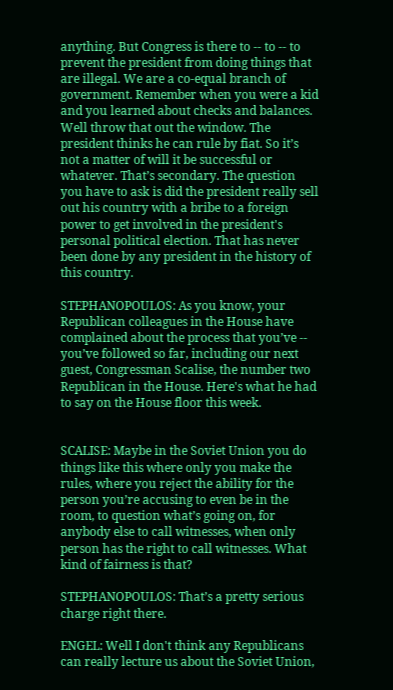anything. But Congress is there to -- to -- to prevent the president from doing things that are illegal. We are a co-equal branch of government. Remember when you were a kid and you learned about checks and balances. Well throw that out the window. The president thinks he can rule by fiat. So it’s not a matter of will it be successful or whatever. That’s secondary. The question you have to ask is did the president really sell out his country with a bribe to a foreign power to get involved in the president's personal political election. That has never been done by any president in the history of this country.

STEPHANOPOULOS: As you know, your Republican colleagues in the House have complained about the process that you’ve -- you’ve followed so far, including our next guest, Congressman Scalise, the number two Republican in the House. Here's what he had to say on the House floor this week.


SCALISE: Maybe in the Soviet Union you do things like this where only you make the rules, where you reject the ability for the person you’re accusing to even be in the room, to question what’s going on, for anybody else to call witnesses, when only person has the right to call witnesses. What kind of fairness is that?

STEPHANOPOULOS: That’s a pretty serious charge right there.

ENGEL: Well I don't think any Republicans can really lecture us about the Soviet Union,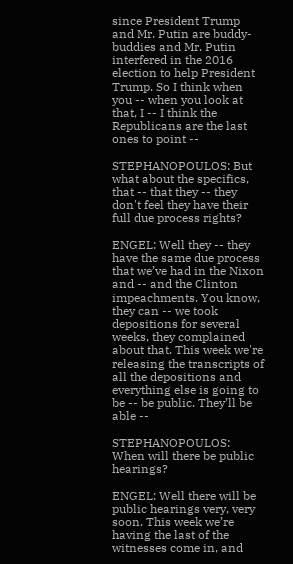since President Trump and Mr. Putin are buddy-buddies and Mr. Putin interfered in the 2016 election to help President Trump. So I think when you -- when you look at that, I -- I think the Republicans are the last ones to point --

STEPHANOPOULOS: But what about the specifics, that -- that they -- they don't feel they have their full due process rights?

ENGEL: Well they -- they have the same due process that we’ve had in the Nixon and -- and the Clinton impeachments. You know, they can -- we took depositions for several weeks, they complained about that. This week we're releasing the transcripts of all the depositions and everything else is going to be -- be public. They’ll be able --

STEPHANOPOULOS: When will there be public hearings?

ENGEL: Well there will be public hearings very, very soon. This week we’re having the last of the witnesses come in, and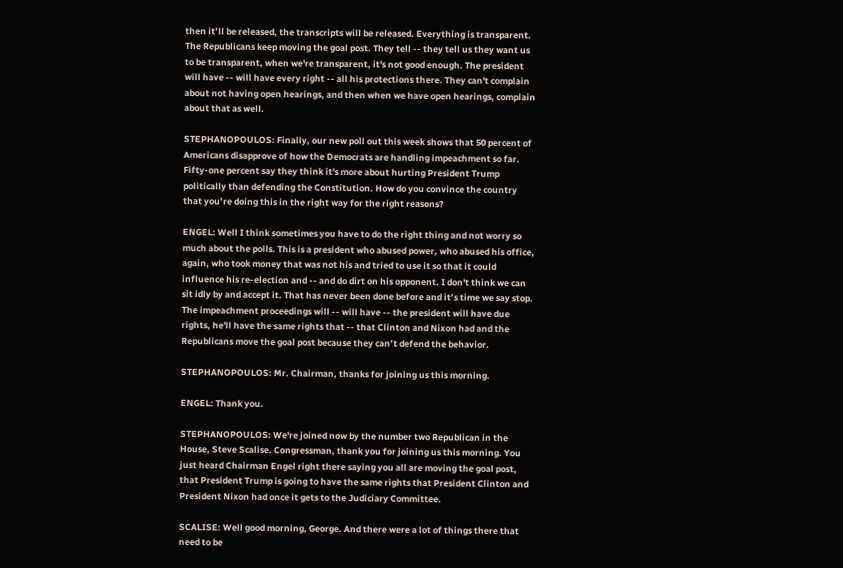then it’ll be released, the transcripts will be released. Everything is transparent. The Republicans keep moving the goal post. They tell -- they tell us they want us to be transparent, when we're transparent, it's not good enough. The president will have -- will have every right -- all his protections there. They can't complain about not having open hearings, and then when we have open hearings, complain about that as well.

STEPHANOPOULOS: Finally, our new poll out this week shows that 50 percent of Americans disapprove of how the Democrats are handling impeachment so far. Fifty-one percent say they think it's more about hurting President Trump politically than defending the Constitution. How do you convince the country that you’re doing this in the right way for the right reasons?

ENGEL: Well I think sometimes you have to do the right thing and not worry so much about the polls. This is a president who abused power, who abused his office, again, who took money that was not his and tried to use it so that it could influence his re-election and -- and do dirt on his opponent. I don't think we can sit idly by and accept it. That has never been done before and it’s time we say stop. The impeachment proceedings will -- will have -- the president will have due rights, he'll have the same rights that -- that Clinton and Nixon had and the Republicans move the goal post because they can’t defend the behavior.

STEPHANOPOULOS: Mr. Chairman, thanks for joining us this morning.

ENGEL: Thank you.

STEPHANOPOULOS: We're joined now by the number two Republican in the House, Steve Scalise. Congressman, thank you for joining us this morning. You just heard Chairman Engel right there saying you all are moving the goal post, that President Trump is going to have the same rights that President Clinton and President Nixon had once it gets to the Judiciary Committee.

SCALISE: Well good morning, George. And there were a lot of things there that need to be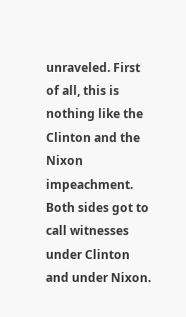unraveled. First of all, this is nothing like the Clinton and the Nixon impeachment. Both sides got to call witnesses under Clinton and under Nixon.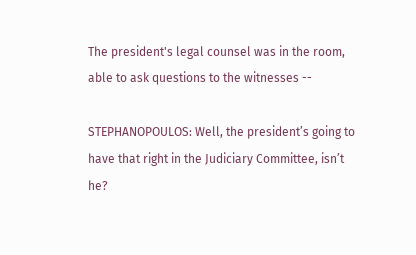The president's legal counsel was in the room, able to ask questions to the witnesses --

STEPHANOPOULOS: Well, the president’s going to have that right in the Judiciary Committee, isn’t he?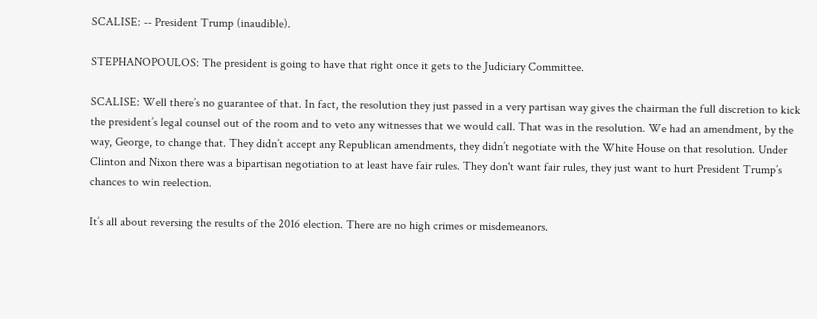SCALISE: -- President Trump (inaudible).

STEPHANOPOULOS: The president is going to have that right once it gets to the Judiciary Committee.

SCALISE: Well there’s no guarantee of that. In fact, the resolution they just passed in a very partisan way gives the chairman the full discretion to kick the president’s legal counsel out of the room and to veto any witnesses that we would call. That was in the resolution. We had an amendment, by the way, George, to change that. They didn’t accept any Republican amendments, they didn’t negotiate with the White House on that resolution. Under Clinton and Nixon there was a bipartisan negotiation to at least have fair rules. They don't want fair rules, they just want to hurt President Trump’s chances to win reelection.

It’s all about reversing the results of the 2016 election. There are no high crimes or misdemeanors.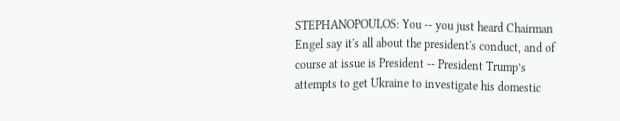STEPHANOPOULOS: You -- you just heard Chairman Engel say it's all about the president's conduct, and of course at issue is President -- President Trump’s attempts to get Ukraine to investigate his domestic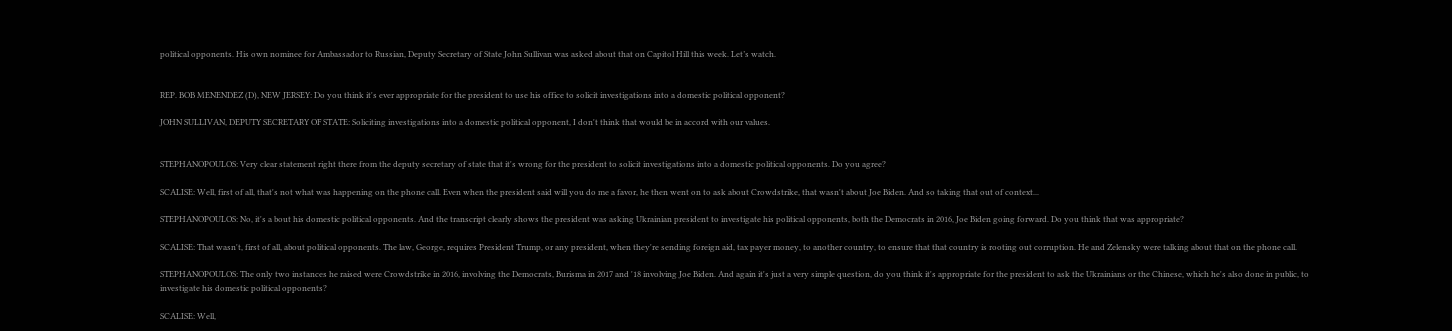political opponents. His own nominee for Ambassador to Russian, Deputy Secretary of State John Sullivan was asked about that on Capitol Hill this week. Let’s watch.


REP. BOB MENENDEZ (D), NEW JERSEY: Do you think it's ever appropriate for the president to use his office to solicit investigations into a domestic political opponent?

JOHN SULLIVAN, DEPUTY SECRETARY OF STATE: Soliciting investigations into a domestic political opponent, I don't think that would be in accord with our values.


STEPHANOPOULOS: Very clear statement right there from the deputy secretary of state that it's wrong for the president to solicit investigations into a domestic political opponents. Do you agree?

SCALISE: Well, first of all, that's not what was happening on the phone call. Even when the president said will you do me a favor, he then went on to ask about Crowdstrike, that wasn't about Joe Biden. And so taking that out of context...

STEPHANOPOULOS: No, it's a bout his domestic political opponents. And the transcript clearly shows the president was asking Ukrainian president to investigate his political opponents, both the Democrats in 2016, Joe Biden going forward. Do you think that was appropriate?

SCALISE: That wasn't, first of all, about political opponents. The law, George, requires President Trump, or any president, when they're sending foreign aid, tax payer money, to another country, to ensure that that country is rooting out corruption. He and Zelensky were talking about that on the phone call.

STEPHANOPOULOS: The only two instances he raised were Crowdstrike in 2016, involving the Democrats, Burisma in 2017 and '18 involving Joe Biden. And again it's just a very simple question, do you think it's appropriate for the president to ask the Ukrainians or the Chinese, which he's also done in public, to investigate his domestic political opponents?

SCALISE: Well,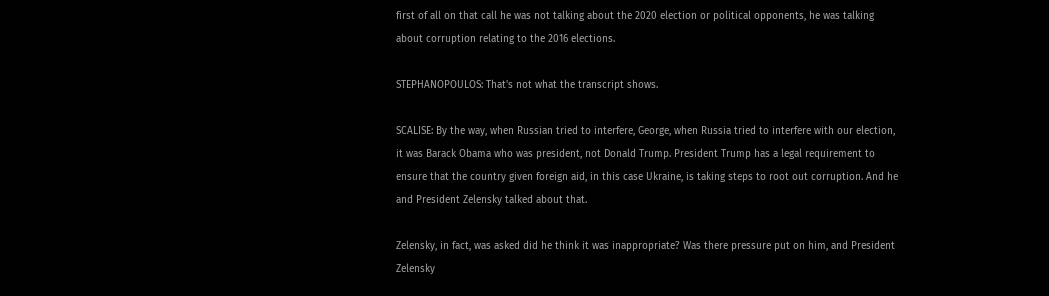first of all on that call he was not talking about the 2020 election or political opponents, he was talking about corruption relating to the 2016 elections.

STEPHANOPOULOS: That's not what the transcript shows.

SCALISE: By the way, when Russian tried to interfere, George, when Russia tried to interfere with our election, it was Barack Obama who was president, not Donald Trump. President Trump has a legal requirement to ensure that the country given foreign aid, in this case Ukraine, is taking steps to root out corruption. And he and President Zelensky talked about that.

Zelensky, in fact, was asked did he think it was inappropriate? Was there pressure put on him, and President Zelensky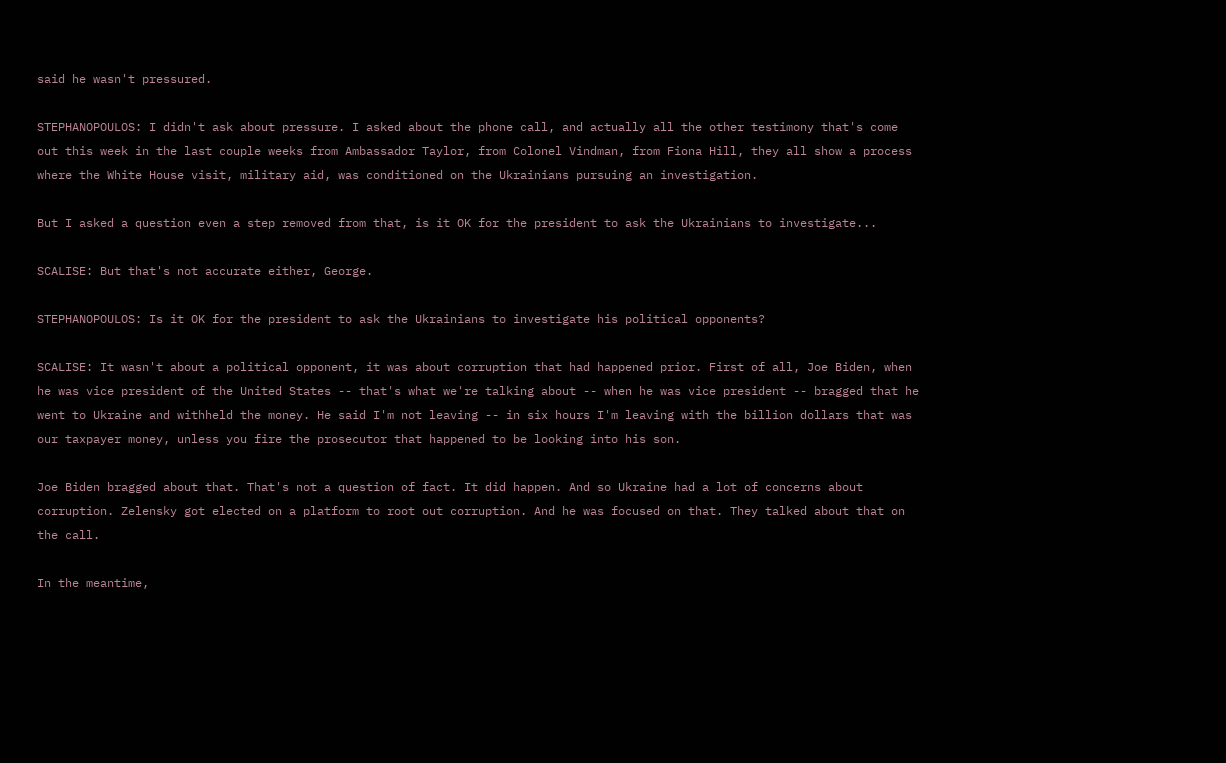said he wasn't pressured.

STEPHANOPOULOS: I didn't ask about pressure. I asked about the phone call, and actually all the other testimony that's come out this week in the last couple weeks from Ambassador Taylor, from Colonel Vindman, from Fiona Hill, they all show a process where the White House visit, military aid, was conditioned on the Ukrainians pursuing an investigation.

But I asked a question even a step removed from that, is it OK for the president to ask the Ukrainians to investigate...

SCALISE: But that's not accurate either, George.

STEPHANOPOULOS: Is it OK for the president to ask the Ukrainians to investigate his political opponents?

SCALISE: It wasn't about a political opponent, it was about corruption that had happened prior. First of all, Joe Biden, when he was vice president of the United States -- that's what we're talking about -- when he was vice president -- bragged that he went to Ukraine and withheld the money. He said I'm not leaving -- in six hours I'm leaving with the billion dollars that was our taxpayer money, unless you fire the prosecutor that happened to be looking into his son.

Joe Biden bragged about that. That's not a question of fact. It did happen. And so Ukraine had a lot of concerns about corruption. Zelensky got elected on a platform to root out corruption. And he was focused on that. They talked about that on the call.

In the meantime,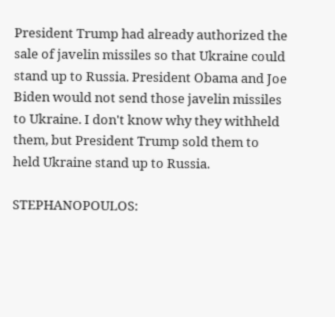President Trump had already authorized the sale of javelin missiles so that Ukraine could stand up to Russia. President Obama and Joe Biden would not send those javelin missiles to Ukraine. I don't know why they withheld them, but President Trump sold them to held Ukraine stand up to Russia.

STEPHANOPOULOS: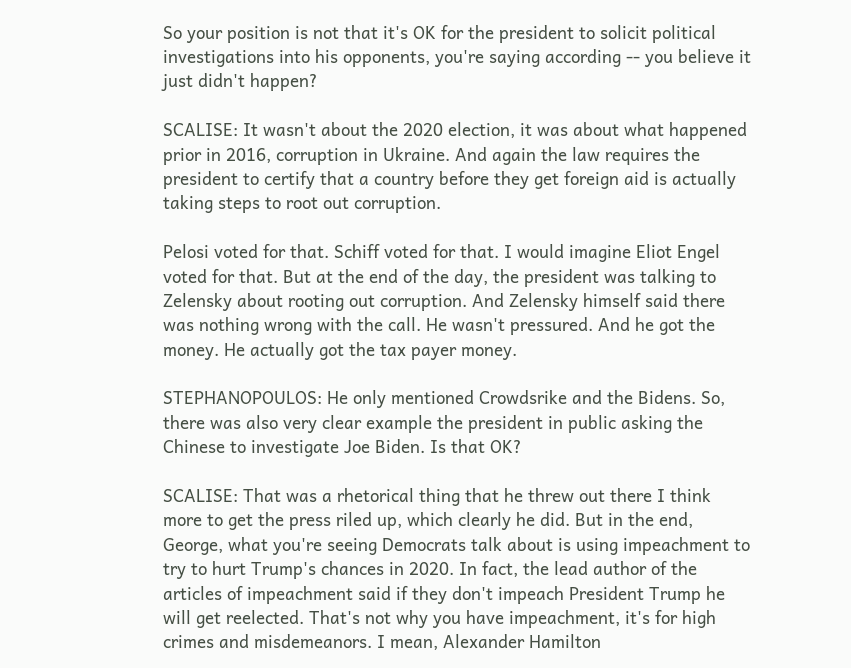So your position is not that it's OK for the president to solicit political investigations into his opponents, you're saying according -- you believe it just didn't happen?

SCALISE: It wasn't about the 2020 election, it was about what happened prior in 2016, corruption in Ukraine. And again the law requires the president to certify that a country before they get foreign aid is actually taking steps to root out corruption.

Pelosi voted for that. Schiff voted for that. I would imagine Eliot Engel voted for that. But at the end of the day, the president was talking to Zelensky about rooting out corruption. And Zelensky himself said there was nothing wrong with the call. He wasn't pressured. And he got the money. He actually got the tax payer money.

STEPHANOPOULOS: He only mentioned Crowdsrike and the Bidens. So, there was also very clear example the president in public asking the Chinese to investigate Joe Biden. Is that OK?

SCALISE: That was a rhetorical thing that he threw out there I think more to get the press riled up, which clearly he did. But in the end, George, what you're seeing Democrats talk about is using impeachment to try to hurt Trump's chances in 2020. In fact, the lead author of the articles of impeachment said if they don't impeach President Trump he will get reelected. That's not why you have impeachment, it's for high crimes and misdemeanors. I mean, Alexander Hamilton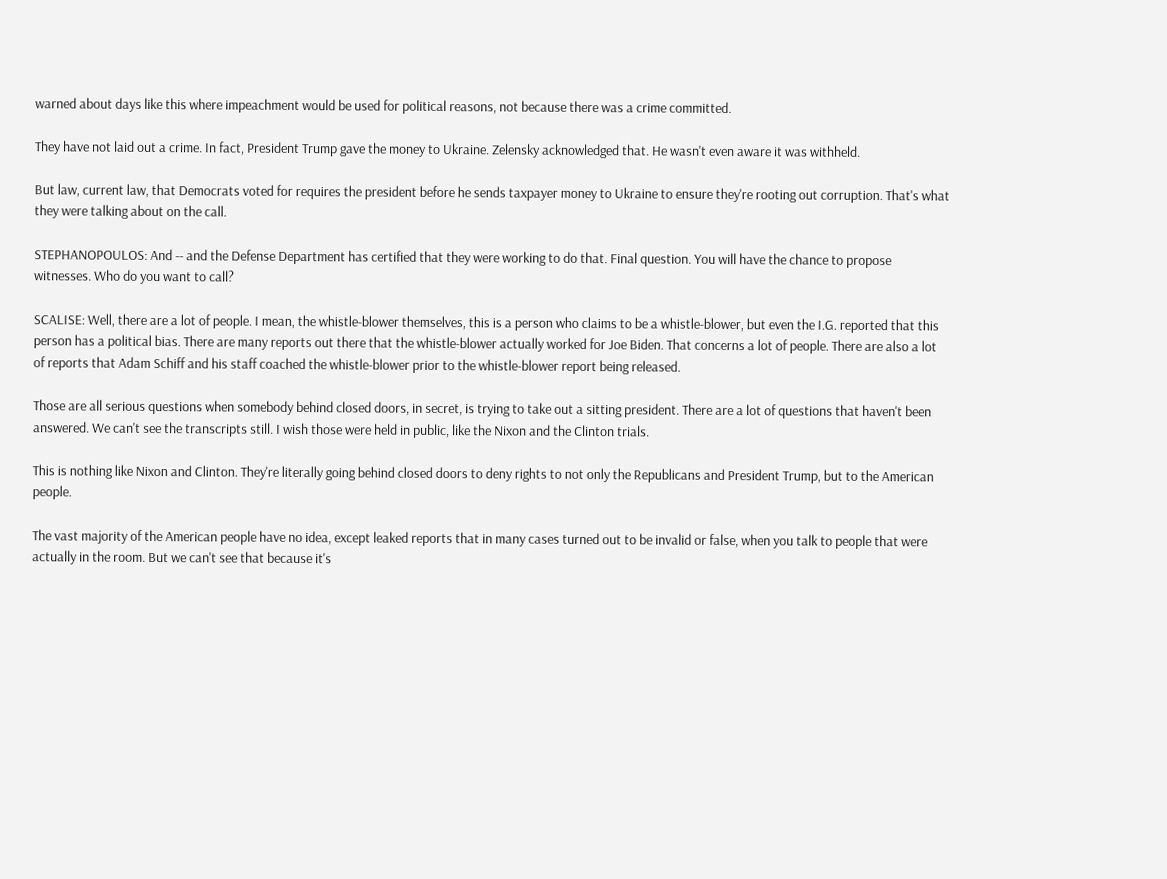warned about days like this where impeachment would be used for political reasons, not because there was a crime committed.

They have not laid out a crime. In fact, President Trump gave the money to Ukraine. Zelensky acknowledged that. He wasn't even aware it was withheld.

But law, current law, that Democrats voted for requires the president before he sends taxpayer money to Ukraine to ensure they're rooting out corruption. That's what they were talking about on the call.

STEPHANOPOULOS: And -- and the Defense Department has certified that they were working to do that. Final question. You will have the chance to propose witnesses. Who do you want to call?

SCALISE: Well, there are a lot of people. I mean, the whistle-blower themselves, this is a person who claims to be a whistle-blower, but even the I.G. reported that this person has a political bias. There are many reports out there that the whistle-blower actually worked for Joe Biden. That concerns a lot of people. There are also a lot of reports that Adam Schiff and his staff coached the whistle-blower prior to the whistle-blower report being released.

Those are all serious questions when somebody behind closed doors, in secret, is trying to take out a sitting president. There are a lot of questions that haven't been answered. We can't see the transcripts still. I wish those were held in public, like the Nixon and the Clinton trials.

This is nothing like Nixon and Clinton. They're literally going behind closed doors to deny rights to not only the Republicans and President Trump, but to the American people.

The vast majority of the American people have no idea, except leaked reports that in many cases turned out to be invalid or false, when you talk to people that were actually in the room. But we can't see that because it's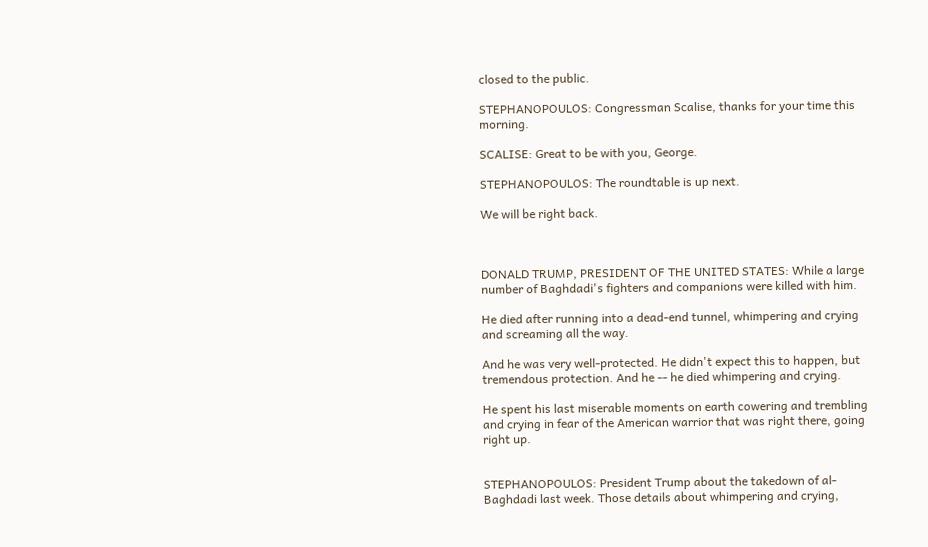closed to the public.

STEPHANOPOULOS: Congressman Scalise, thanks for your time this morning.

SCALISE: Great to be with you, George.

STEPHANOPOULOS: The roundtable is up next.

We will be right back.



DONALD TRUMP, PRESIDENT OF THE UNITED STATES: While a large number of Baghdadi's fighters and companions were killed with him.

He died after running into a dead-end tunnel, whimpering and crying and screaming all the way.

And he was very well-protected. He didn't expect this to happen, but tremendous protection. And he -- he died whimpering and crying.

He spent his last miserable moments on earth cowering and trembling and crying in fear of the American warrior that was right there, going right up.


STEPHANOPOULOS: President Trump about the takedown of al-Baghdadi last week. Those details about whimpering and crying,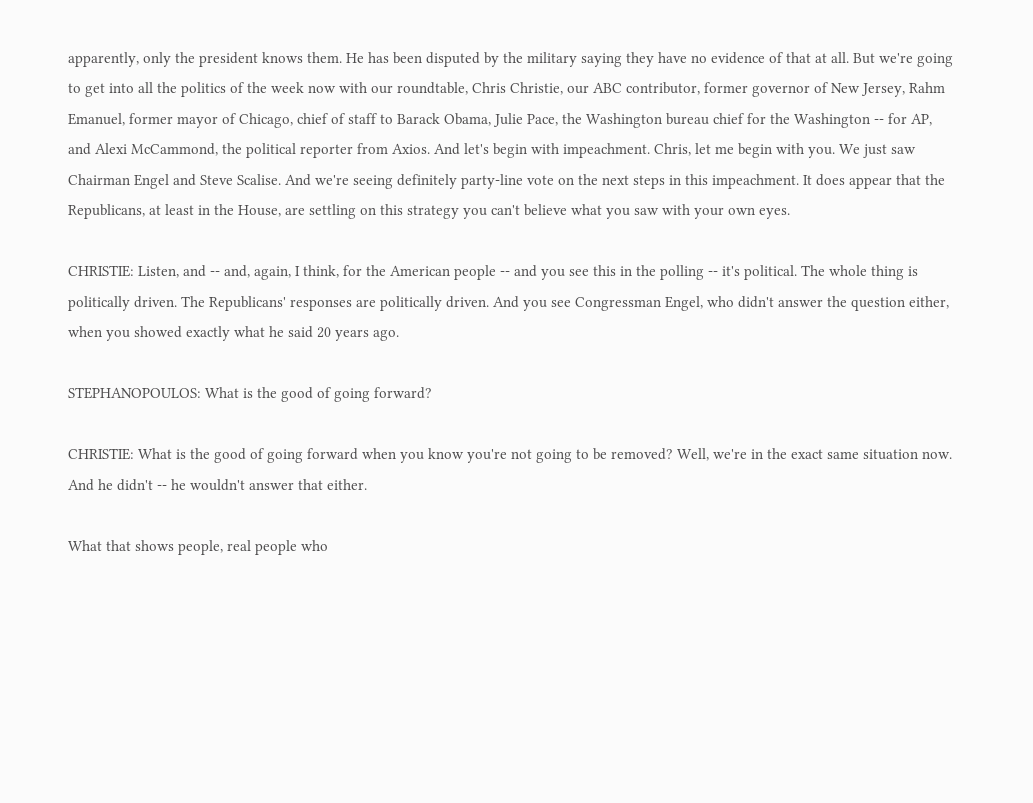apparently, only the president knows them. He has been disputed by the military saying they have no evidence of that at all. But we're going to get into all the politics of the week now with our roundtable, Chris Christie, our ABC contributor, former governor of New Jersey, Rahm Emanuel, former mayor of Chicago, chief of staff to Barack Obama, Julie Pace, the Washington bureau chief for the Washington -- for AP, and Alexi McCammond, the political reporter from Axios. And let's begin with impeachment. Chris, let me begin with you. We just saw Chairman Engel and Steve Scalise. And we're seeing definitely party-line vote on the next steps in this impeachment. It does appear that the Republicans, at least in the House, are settling on this strategy you can't believe what you saw with your own eyes.

CHRISTIE: Listen, and -- and, again, I think, for the American people -- and you see this in the polling -- it's political. The whole thing is politically driven. The Republicans' responses are politically driven. And you see Congressman Engel, who didn't answer the question either, when you showed exactly what he said 20 years ago.

STEPHANOPOULOS: What is the good of going forward?

CHRISTIE: What is the good of going forward when you know you're not going to be removed? Well, we're in the exact same situation now. And he didn't -- he wouldn't answer that either.

What that shows people, real people who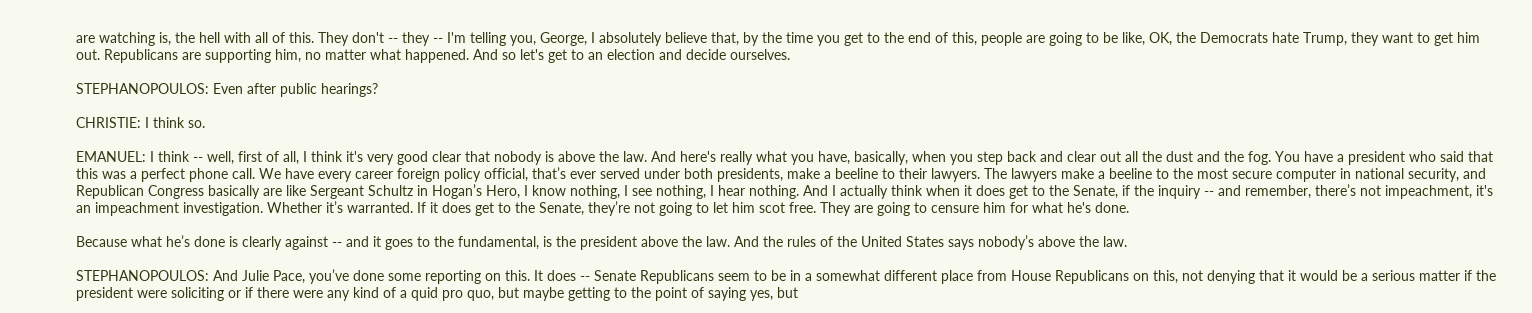are watching is, the hell with all of this. They don't -- they -- I'm telling you, George, I absolutely believe that, by the time you get to the end of this, people are going to be like, OK, the Democrats hate Trump, they want to get him out. Republicans are supporting him, no matter what happened. And so let's get to an election and decide ourselves.

STEPHANOPOULOS: Even after public hearings?

CHRISTIE: I think so.

EMANUEL: I think -- well, first of all, I think it's very good clear that nobody is above the law. And here's really what you have, basically, when you step back and clear out all the dust and the fog. You have a president who said that this was a perfect phone call. We have every career foreign policy official, that’s ever served under both presidents, make a beeline to their lawyers. The lawyers make a beeline to the most secure computer in national security, and Republican Congress basically are like Sergeant Schultz in Hogan’s Hero, I know nothing, I see nothing, I hear nothing. And I actually think when it does get to the Senate, if the inquiry -- and remember, there’s not impeachment, it's an impeachment investigation. Whether it’s warranted. If it does get to the Senate, they’re not going to let him scot free. They are going to censure him for what he's done.

Because what he’s done is clearly against -- and it goes to the fundamental, is the president above the law. And the rules of the United States says nobody’s above the law.

STEPHANOPOULOS: And Julie Pace, you’ve done some reporting on this. It does -- Senate Republicans seem to be in a somewhat different place from House Republicans on this, not denying that it would be a serious matter if the president were soliciting or if there were any kind of a quid pro quo, but maybe getting to the point of saying yes, but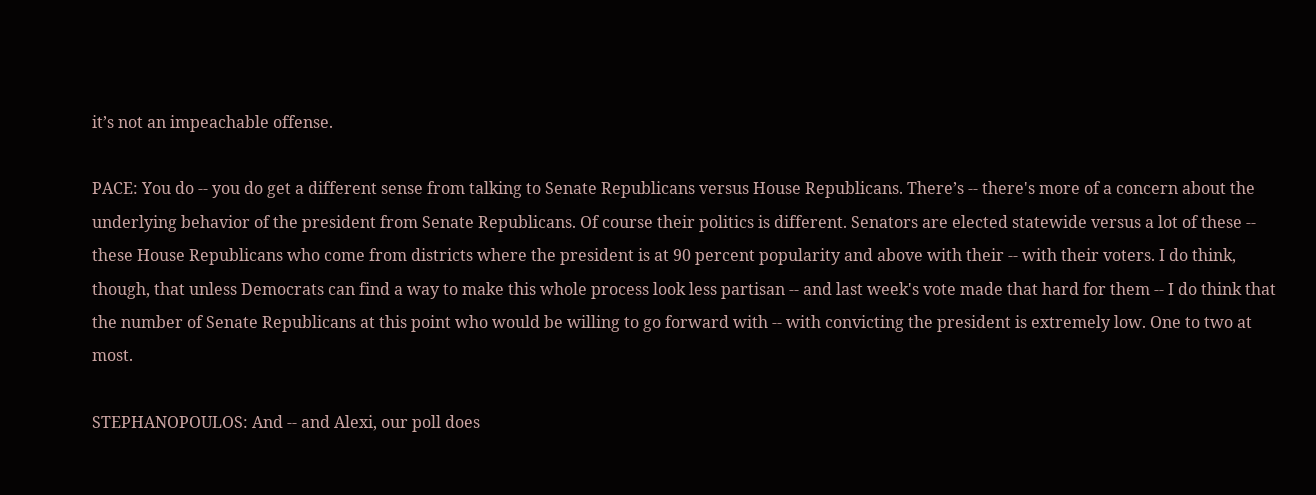it’s not an impeachable offense.

PACE: You do -- you do get a different sense from talking to Senate Republicans versus House Republicans. There’s -- there's more of a concern about the underlying behavior of the president from Senate Republicans. Of course their politics is different. Senators are elected statewide versus a lot of these -- these House Republicans who come from districts where the president is at 90 percent popularity and above with their -- with their voters. I do think, though, that unless Democrats can find a way to make this whole process look less partisan -- and last week's vote made that hard for them -- I do think that the number of Senate Republicans at this point who would be willing to go forward with -- with convicting the president is extremely low. One to two at most.

STEPHANOPOULOS: And -- and Alexi, our poll does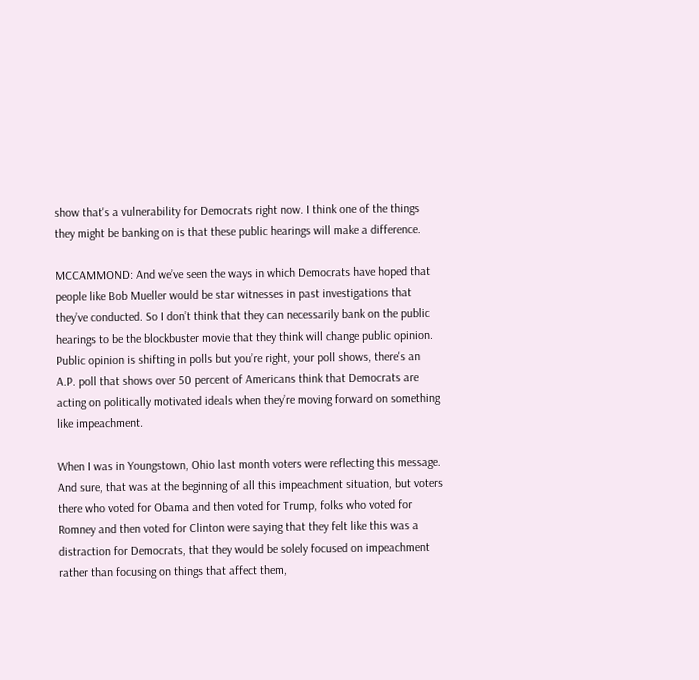show that's a vulnerability for Democrats right now. I think one of the things they might be banking on is that these public hearings will make a difference.

MCCAMMOND: And we’ve seen the ways in which Democrats have hoped that people like Bob Mueller would be star witnesses in past investigations that they’ve conducted. So I don’t think that they can necessarily bank on the public hearings to be the blockbuster movie that they think will change public opinion. Public opinion is shifting in polls but you’re right, your poll shows, there's an A.P. poll that shows over 50 percent of Americans think that Democrats are acting on politically motivated ideals when they’re moving forward on something like impeachment.

When I was in Youngstown, Ohio last month voters were reflecting this message. And sure, that was at the beginning of all this impeachment situation, but voters there who voted for Obama and then voted for Trump, folks who voted for Romney and then voted for Clinton were saying that they felt like this was a distraction for Democrats, that they would be solely focused on impeachment rather than focusing on things that affect them,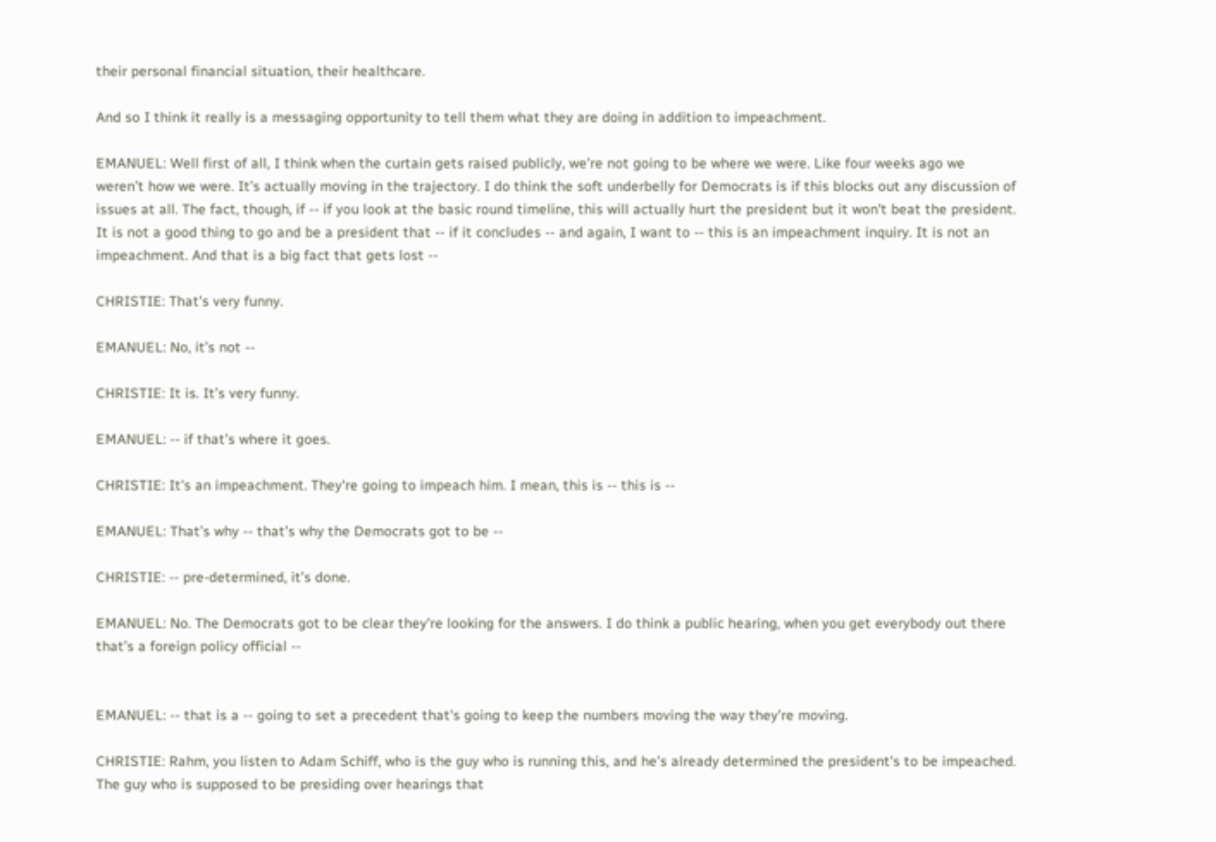their personal financial situation, their healthcare.

And so I think it really is a messaging opportunity to tell them what they are doing in addition to impeachment.

EMANUEL: Well first of all, I think when the curtain gets raised publicly, we’re not going to be where we were. Like four weeks ago we weren’t how we were. It’s actually moving in the trajectory. I do think the soft underbelly for Democrats is if this blocks out any discussion of issues at all. The fact, though, if -- if you look at the basic round timeline, this will actually hurt the president but it won't beat the president. It is not a good thing to go and be a president that -- if it concludes -- and again, I want to -- this is an impeachment inquiry. It is not an impeachment. And that is a big fact that gets lost --

CHRISTIE: That’s very funny.

EMANUEL: No, it’s not --

CHRISTIE: It is. It’s very funny.

EMANUEL: -- if that’s where it goes.

CHRISTIE: It's an impeachment. They're going to impeach him. I mean, this is -- this is --

EMANUEL: That’s why -- that’s why the Democrats got to be --

CHRISTIE: -- pre-determined, it’s done.

EMANUEL: No. The Democrats got to be clear they're looking for the answers. I do think a public hearing, when you get everybody out there that’s a foreign policy official --


EMANUEL: -- that is a -- going to set a precedent that's going to keep the numbers moving the way they’re moving.

CHRISTIE: Rahm, you listen to Adam Schiff, who is the guy who is running this, and he’s already determined the president's to be impeached. The guy who is supposed to be presiding over hearings that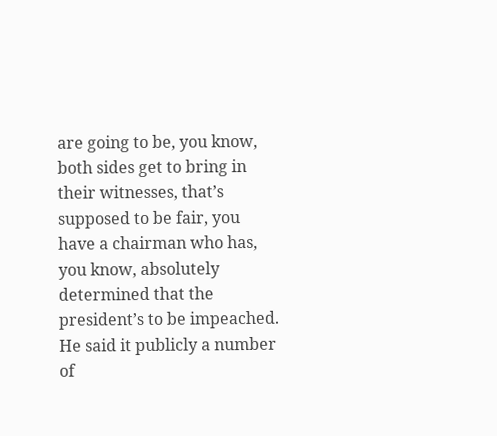are going to be, you know, both sides get to bring in their witnesses, that’s supposed to be fair, you have a chairman who has, you know, absolutely determined that the president’s to be impeached. He said it publicly a number of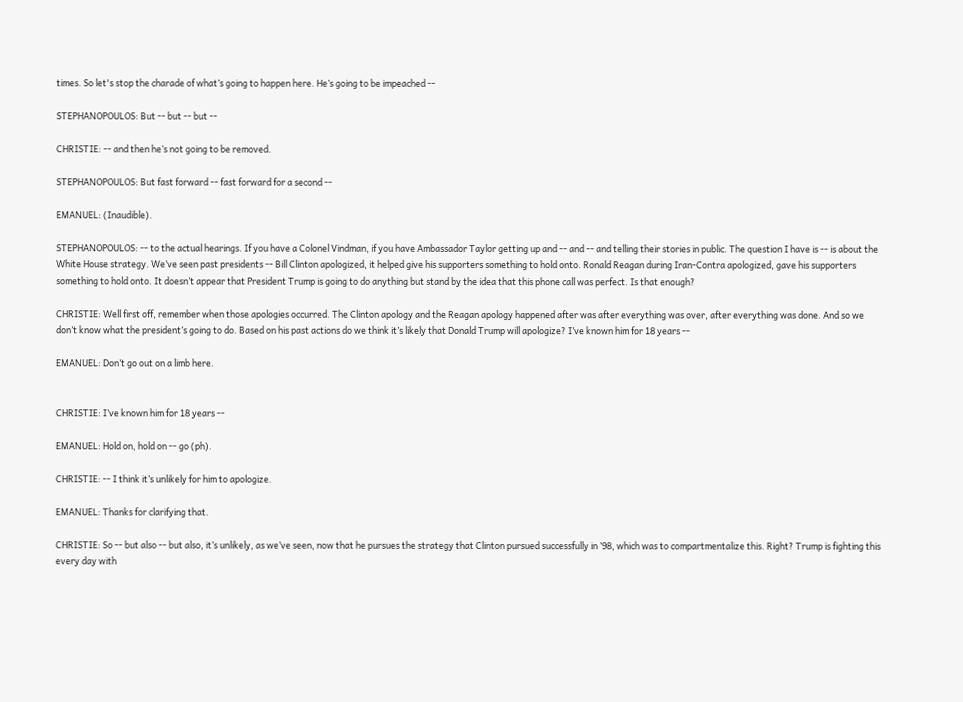times. So let's stop the charade of what’s going to happen here. He’s going to be impeached --

STEPHANOPOULOS: But -- but -- but --

CHRISTIE: -- and then he’s not going to be removed.

STEPHANOPOULOS: But fast forward -- fast forward for a second --

EMANUEL: (Inaudible).

STEPHANOPOULOS: -- to the actual hearings. If you have a Colonel Vindman, if you have Ambassador Taylor getting up and -- and -- and telling their stories in public. The question I have is -- is about the White House strategy. We’ve seen past presidents -- Bill Clinton apologized, it helped give his supporters something to hold onto. Ronald Reagan during Iran-Contra apologized, gave his supporters something to hold onto. It doesn’t appear that President Trump is going to do anything but stand by the idea that this phone call was perfect. Is that enough?

CHRISTIE: Well first off, remember when those apologies occurred. The Clinton apology and the Reagan apology happened after was after everything was over, after everything was done. And so we don’t know what the president’s going to do. Based on his past actions do we think it’s likely that Donald Trump will apologize? I’ve known him for 18 years --

EMANUEL: Don’t go out on a limb here.


CHRISTIE: I’ve known him for 18 years --

EMANUEL: Hold on, hold on -- go (ph).

CHRISTIE: -- I think it’s unlikely for him to apologize.

EMANUEL: Thanks for clarifying that.

CHRISTIE: So -- but also -- but also, it’s unlikely, as we’ve seen, now that he pursues the strategy that Clinton pursued successfully in ’98, which was to compartmentalize this. Right? Trump is fighting this every day with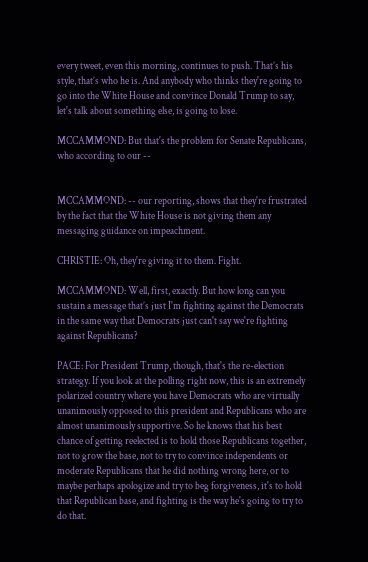every tweet, even this morning, continues to push. That’s his style, that’s who he is. And anybody who thinks they're going to go into the White House and convince Donald Trump to say, let's talk about something else, is going to lose.

MCCAMMOND: But that's the problem for Senate Republicans, who according to our --


MCCAMMOND: -- our reporting, shows that they're frustrated by the fact that the White House is not giving them any messaging guidance on impeachment.

CHRISTIE: Oh, they're giving it to them. Fight.

MCCAMMOND: Well, first, exactly. But how long can you sustain a message that’s just I'm fighting against the Democrats in the same way that Democrats just can't say we're fighting against Republicans?

PACE: For President Trump, though, that's the re-election strategy. If you look at the polling right now, this is an extremely polarized country where you have Democrats who are virtually unanimously opposed to this president and Republicans who are almost unanimously supportive. So he knows that his best chance of getting reelected is to hold those Republicans together, not to grow the base, not to try to convince independents or moderate Republicans that he did nothing wrong here, or to maybe perhaps apologize and try to beg forgiveness, it's to hold that Republican base, and fighting is the way he's going to try to do that.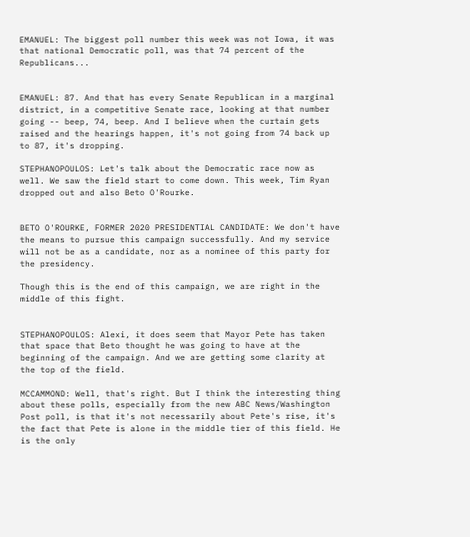EMANUEL: The biggest poll number this week was not Iowa, it was that national Democratic poll, was that 74 percent of the Republicans...


EMANUEL: 87. And that has every Senate Republican in a marginal district, in a competitive Senate race, looking at that number going -- beep, 74, beep. And I believe when the curtain gets raised and the hearings happen, it's not going from 74 back up to 87, it's dropping.

STEPHANOPOULOS: Let's talk about the Democratic race now as well. We saw the field start to come down. This week, Tim Ryan dropped out and also Beto O'Rourke.


BETO O'ROURKE, FORMER 2020 PRESIDENTIAL CANDIDATE: We don't have the means to pursue this campaign successfully. And my service will not be as a candidate, nor as a nominee of this party for the presidency.

Though this is the end of this campaign, we are right in the middle of this fight.


STEPHANOPOULOS: Alexi, it does seem that Mayor Pete has taken that space that Beto thought he was going to have at the beginning of the campaign. And we are getting some clarity at the top of the field.

MCCAMMOND: Well, that's right. But I think the interesting thing about these polls, especially from the new ABC News/Washington Post poll, is that it's not necessarily about Pete's rise, it's the fact that Pete is alone in the middle tier of this field. He is the only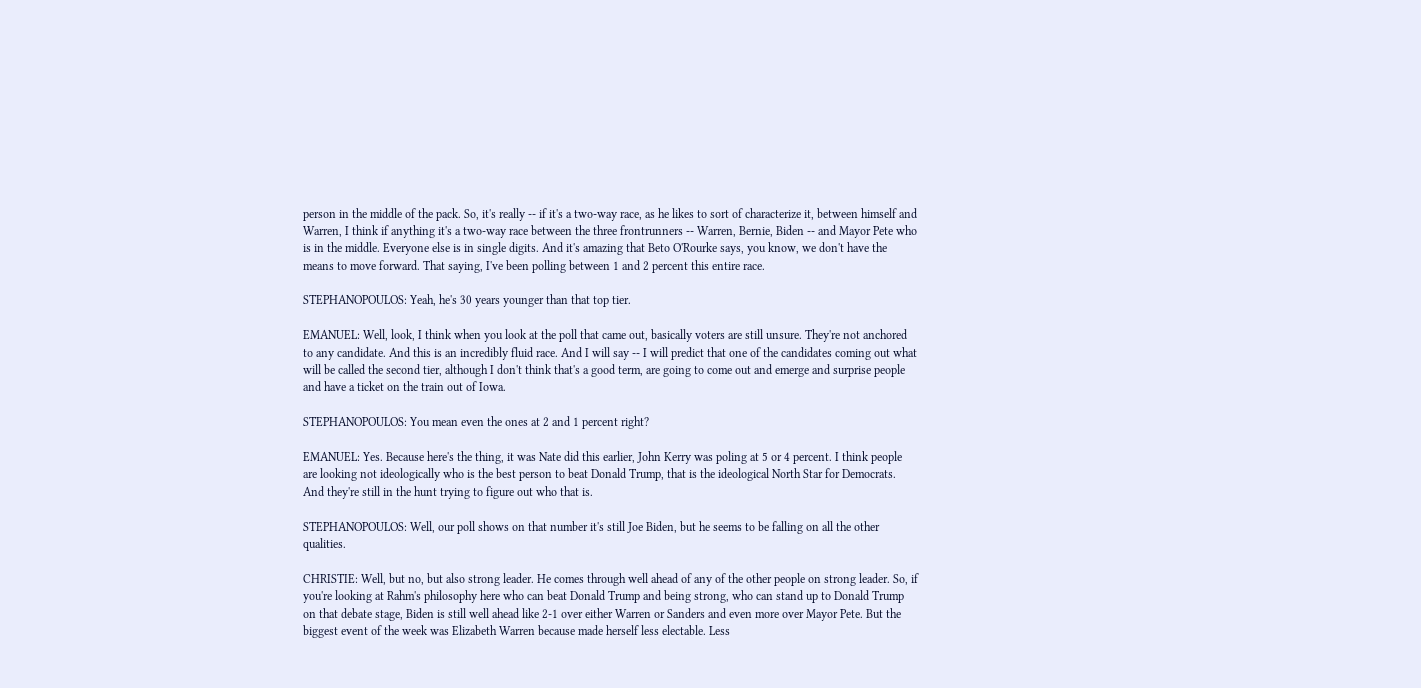person in the middle of the pack. So, it's really -- if it's a two-way race, as he likes to sort of characterize it, between himself and Warren, I think if anything it's a two-way race between the three frontrunners -- Warren, Bernie, Biden -- and Mayor Pete who is in the middle. Everyone else is in single digits. And it's amazing that Beto O'Rourke says, you know, we don't have the means to move forward. That saying, I've been polling between 1 and 2 percent this entire race.

STEPHANOPOULOS: Yeah, he's 30 years younger than that top tier.

EMANUEL: Well, look, I think when you look at the poll that came out, basically voters are still unsure. They're not anchored to any candidate. And this is an incredibly fluid race. And I will say -- I will predict that one of the candidates coming out what will be called the second tier, although I don't think that's a good term, are going to come out and emerge and surprise people and have a ticket on the train out of Iowa.

STEPHANOPOULOS: You mean even the ones at 2 and 1 percent right?

EMANUEL: Yes. Because here's the thing, it was Nate did this earlier, John Kerry was poling at 5 or 4 percent. I think people are looking not ideologically who is the best person to beat Donald Trump, that is the ideological North Star for Democrats. And they're still in the hunt trying to figure out who that is.

STEPHANOPOULOS: Well, our poll shows on that number it's still Joe Biden, but he seems to be falling on all the other qualities.

CHRISTIE: Well, but no, but also strong leader. He comes through well ahead of any of the other people on strong leader. So, if you're looking at Rahm's philosophy here who can beat Donald Trump and being strong, who can stand up to Donald Trump on that debate stage, Biden is still well ahead like 2-1 over either Warren or Sanders and even more over Mayor Pete. But the biggest event of the week was Elizabeth Warren because made herself less electable. Less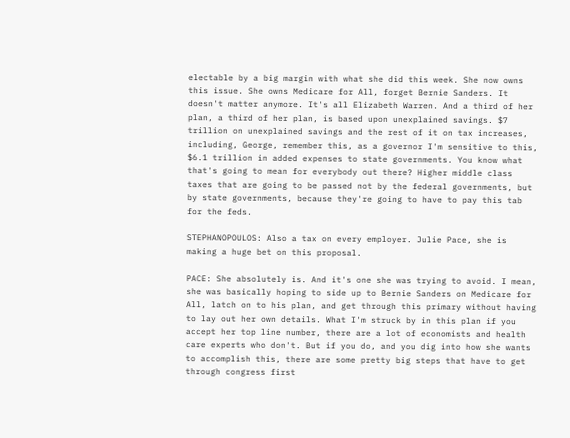electable by a big margin with what she did this week. She now owns this issue. She owns Medicare for All, forget Bernie Sanders. It doesn't matter anymore. It's all Elizabeth Warren. And a third of her plan, a third of her plan, is based upon unexplained savings. $7 trillion on unexplained savings and the rest of it on tax increases, including, George, remember this, as a governor I'm sensitive to this, $6.1 trillion in added expenses to state governments. You know what that's going to mean for everybody out there? Higher middle class taxes that are going to be passed not by the federal governments, but by state governments, because they're going to have to pay this tab for the feds.

STEPHANOPOULOS: Also a tax on every employer. Julie Pace, she is making a huge bet on this proposal.

PACE: She absolutely is. And it's one she was trying to avoid. I mean, she was basically hoping to side up to Bernie Sanders on Medicare for All, latch on to his plan, and get through this primary without having to lay out her own details. What I'm struck by in this plan if you accept her top line number, there are a lot of economists and health care experts who don't. But if you do, and you dig into how she wants to accomplish this, there are some pretty big steps that have to get through congress first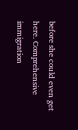before she could even get here. Comprehensive immigration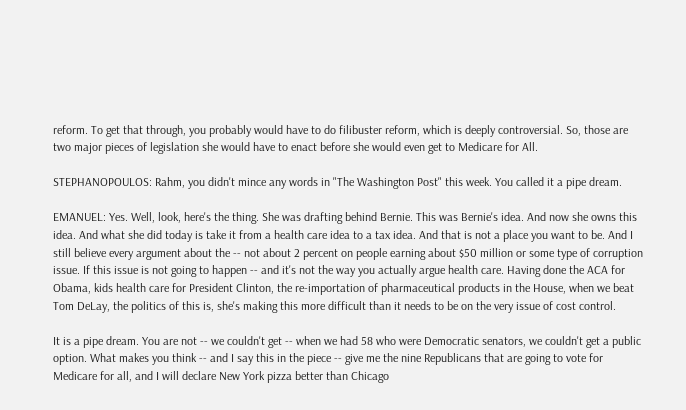reform. To get that through, you probably would have to do filibuster reform, which is deeply controversial. So, those are two major pieces of legislation she would have to enact before she would even get to Medicare for All.

STEPHANOPOULOS: Rahm, you didn't mince any words in "The Washington Post" this week. You called it a pipe dream.

EMANUEL: Yes. Well, look, here's the thing. She was drafting behind Bernie. This was Bernie's idea. And now she owns this idea. And what she did today is take it from a health care idea to a tax idea. And that is not a place you want to be. And I still believe every argument about the -- not about 2 percent on people earning about $50 million or some type of corruption issue. If this issue is not going to happen -- and it's not the way you actually argue health care. Having done the ACA for Obama, kids health care for President Clinton, the re-importation of pharmaceutical products in the House, when we beat Tom DeLay, the politics of this is, she's making this more difficult than it needs to be on the very issue of cost control.

It is a pipe dream. You are not -- we couldn't get -- when we had 58 who were Democratic senators, we couldn't get a public option. What makes you think -- and I say this in the piece -- give me the nine Republicans that are going to vote for Medicare for all, and I will declare New York pizza better than Chicago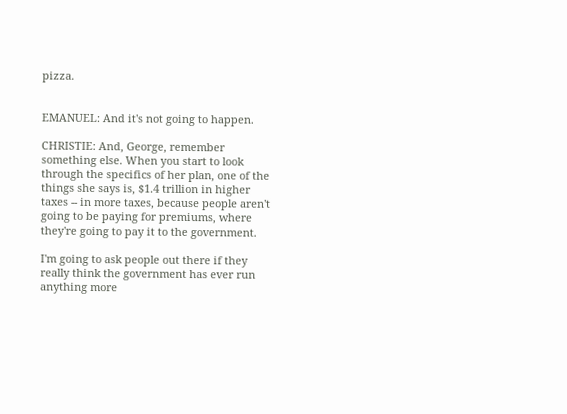pizza.


EMANUEL: And it's not going to happen.

CHRISTIE: And, George, remember something else. When you start to look through the specifics of her plan, one of the things she says is, $1.4 trillion in higher taxes -- in more taxes, because people aren't going to be paying for premiums, where they're going to pay it to the government.

I'm going to ask people out there if they really think the government has ever run anything more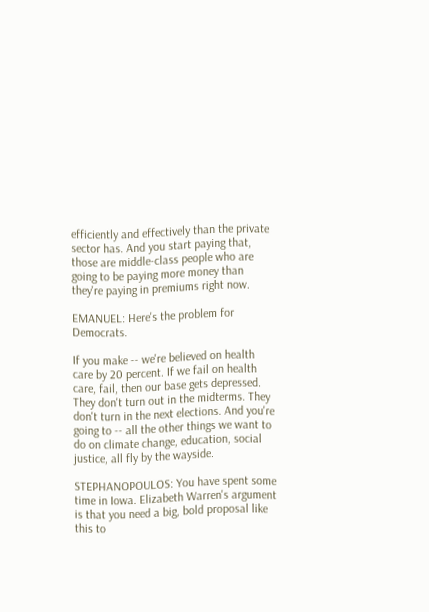efficiently and effectively than the private sector has. And you start paying that, those are middle-class people who are going to be paying more money than they're paying in premiums right now.

EMANUEL: Here's the problem for Democrats.

If you make -- we're believed on health care by 20 percent. If we fail on health care, fail, then our base gets depressed. They don't turn out in the midterms. They don't turn in the next elections. And you're going to -- all the other things we want to do on climate change, education, social justice, all fly by the wayside.

STEPHANOPOULOS: You have spent some time in Iowa. Elizabeth Warren's argument is that you need a big, bold proposal like this to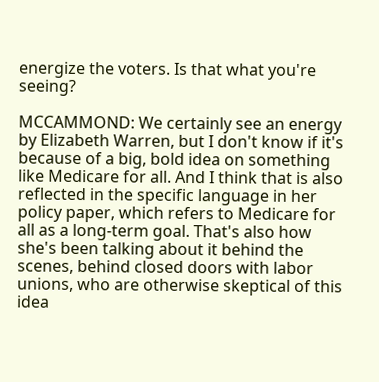energize the voters. Is that what you're seeing?

MCCAMMOND: We certainly see an energy by Elizabeth Warren, but I don't know if it's because of a big, bold idea on something like Medicare for all. And I think that is also reflected in the specific language in her policy paper, which refers to Medicare for all as a long-term goal. That's also how she's been talking about it behind the scenes, behind closed doors with labor unions, who are otherwise skeptical of this idea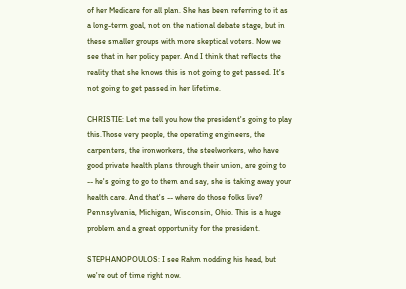of her Medicare for all plan. She has been referring to it as a long-term goal, not on the national debate stage, but in these smaller groups with more skeptical voters. Now we see that in her policy paper. And I think that reflects the reality that she knows this is not going to get passed. It's not going to get passed in her lifetime.

CHRISTIE: Let me tell you how the president's going to play this.Those very people, the operating engineers, the carpenters, the ironworkers, the steelworkers, who have good private health plans through their union, are going to -- he's going to go to them and say, she is taking away your health care. And that's -- where do those folks live? Pennsylvania, Michigan, Wisconsin, Ohio. This is a huge problem and a great opportunity for the president.

STEPHANOPOULOS: I see Rahm nodding his head, but we're out of time right now.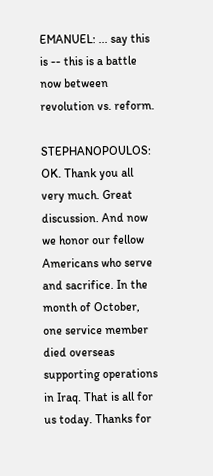EMANUEL: ... say this is -- this is a battle now between revolution vs. reform.

STEPHANOPOULOS: OK. Thank you all very much. Great discussion. And now we honor our fellow Americans who serve and sacrifice. In the month of October, one service member died overseas supporting operations in Iraq. That is all for us today. Thanks for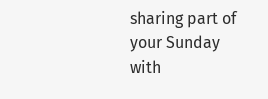sharing part of your Sunday with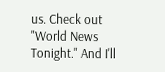us. Check out "World News Tonight." And I'll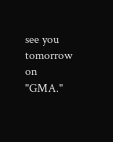see you tomorrow on "GMA."